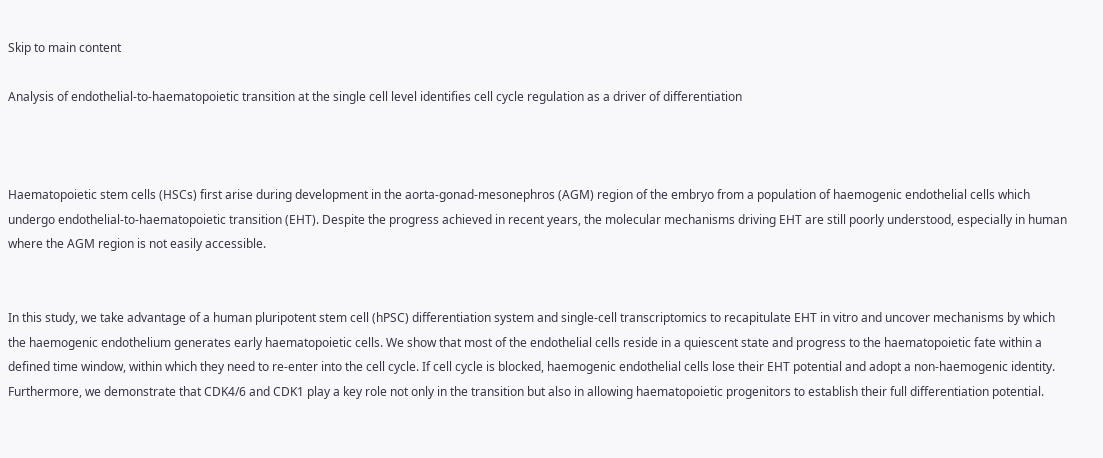Skip to main content

Analysis of endothelial-to-haematopoietic transition at the single cell level identifies cell cycle regulation as a driver of differentiation



Haematopoietic stem cells (HSCs) first arise during development in the aorta-gonad-mesonephros (AGM) region of the embryo from a population of haemogenic endothelial cells which undergo endothelial-to-haematopoietic transition (EHT). Despite the progress achieved in recent years, the molecular mechanisms driving EHT are still poorly understood, especially in human where the AGM region is not easily accessible.


In this study, we take advantage of a human pluripotent stem cell (hPSC) differentiation system and single-cell transcriptomics to recapitulate EHT in vitro and uncover mechanisms by which the haemogenic endothelium generates early haematopoietic cells. We show that most of the endothelial cells reside in a quiescent state and progress to the haematopoietic fate within a defined time window, within which they need to re-enter into the cell cycle. If cell cycle is blocked, haemogenic endothelial cells lose their EHT potential and adopt a non-haemogenic identity. Furthermore, we demonstrate that CDK4/6 and CDK1 play a key role not only in the transition but also in allowing haematopoietic progenitors to establish their full differentiation potential.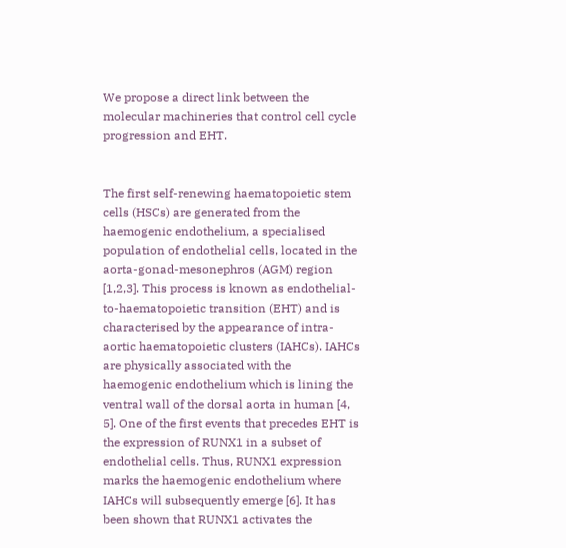We propose a direct link between the molecular machineries that control cell cycle progression and EHT.


The first self-renewing haematopoietic stem cells (HSCs) are generated from the haemogenic endothelium, a specialised population of endothelial cells, located in the aorta-gonad-mesonephros (AGM) region [1,2,3]. This process is known as endothelial-to-haematopoietic transition (EHT) and is characterised by the appearance of intra-aortic haematopoietic clusters (IAHCs). IAHCs are physically associated with the haemogenic endothelium which is lining the ventral wall of the dorsal aorta in human [4, 5]. One of the first events that precedes EHT is the expression of RUNX1 in a subset of endothelial cells. Thus, RUNX1 expression marks the haemogenic endothelium where IAHCs will subsequently emerge [6]. It has been shown that RUNX1 activates the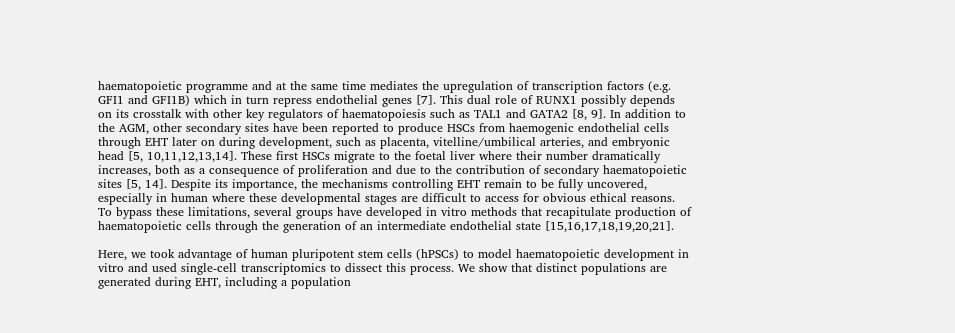haematopoietic programme and at the same time mediates the upregulation of transcription factors (e.g. GFI1 and GFI1B) which in turn repress endothelial genes [7]. This dual role of RUNX1 possibly depends on its crosstalk with other key regulators of haematopoiesis such as TAL1 and GATA2 [8, 9]. In addition to the AGM, other secondary sites have been reported to produce HSCs from haemogenic endothelial cells through EHT later on during development, such as placenta, vitelline/umbilical arteries, and embryonic head [5, 10,11,12,13,14]. These first HSCs migrate to the foetal liver where their number dramatically increases, both as a consequence of proliferation and due to the contribution of secondary haematopoietic sites [5, 14]. Despite its importance, the mechanisms controlling EHT remain to be fully uncovered, especially in human where these developmental stages are difficult to access for obvious ethical reasons. To bypass these limitations, several groups have developed in vitro methods that recapitulate production of haematopoietic cells through the generation of an intermediate endothelial state [15,16,17,18,19,20,21].

Here, we took advantage of human pluripotent stem cells (hPSCs) to model haematopoietic development in vitro and used single-cell transcriptomics to dissect this process. We show that distinct populations are generated during EHT, including a population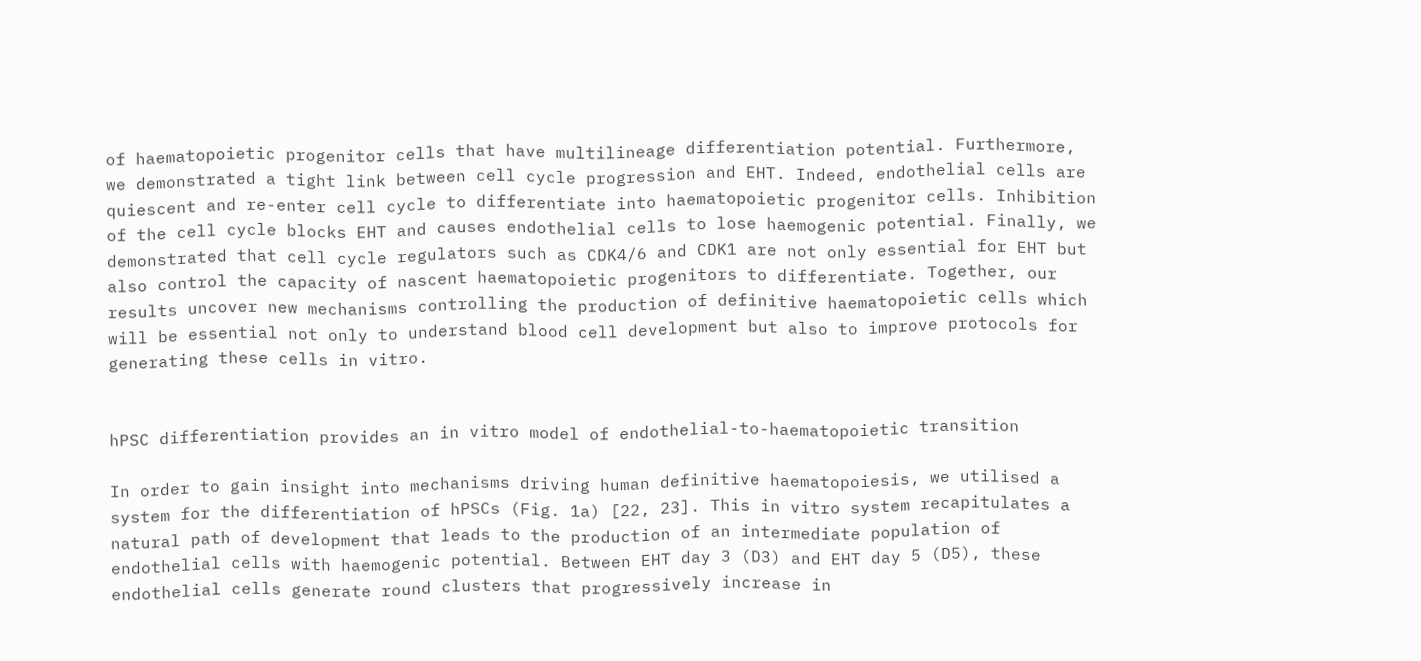of haematopoietic progenitor cells that have multilineage differentiation potential. Furthermore, we demonstrated a tight link between cell cycle progression and EHT. Indeed, endothelial cells are quiescent and re-enter cell cycle to differentiate into haematopoietic progenitor cells. Inhibition of the cell cycle blocks EHT and causes endothelial cells to lose haemogenic potential. Finally, we demonstrated that cell cycle regulators such as CDK4/6 and CDK1 are not only essential for EHT but also control the capacity of nascent haematopoietic progenitors to differentiate. Together, our results uncover new mechanisms controlling the production of definitive haematopoietic cells which will be essential not only to understand blood cell development but also to improve protocols for generating these cells in vitro.


hPSC differentiation provides an in vitro model of endothelial-to-haematopoietic transition

In order to gain insight into mechanisms driving human definitive haematopoiesis, we utilised a system for the differentiation of hPSCs (Fig. 1a) [22, 23]. This in vitro system recapitulates a natural path of development that leads to the production of an intermediate population of endothelial cells with haemogenic potential. Between EHT day 3 (D3) and EHT day 5 (D5), these endothelial cells generate round clusters that progressively increase in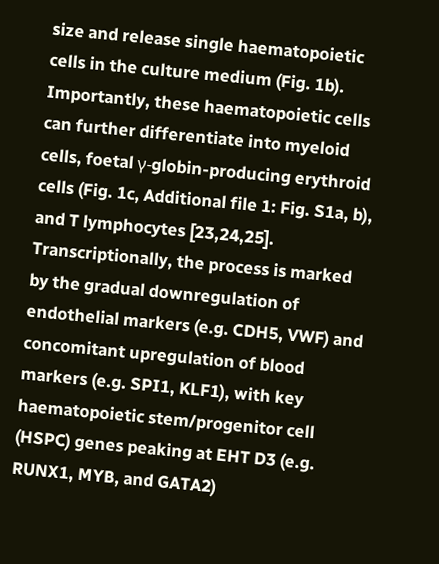size and release single haematopoietic cells in the culture medium (Fig. 1b). Importantly, these haematopoietic cells can further differentiate into myeloid cells, foetal γ-globin-producing erythroid cells (Fig. 1c, Additional file 1: Fig. S1a, b), and T lymphocytes [23,24,25]. Transcriptionally, the process is marked by the gradual downregulation of endothelial markers (e.g. CDH5, VWF) and concomitant upregulation of blood markers (e.g. SPI1, KLF1), with key haematopoietic stem/progenitor cell (HSPC) genes peaking at EHT D3 (e.g. RUNX1, MYB, and GATA2)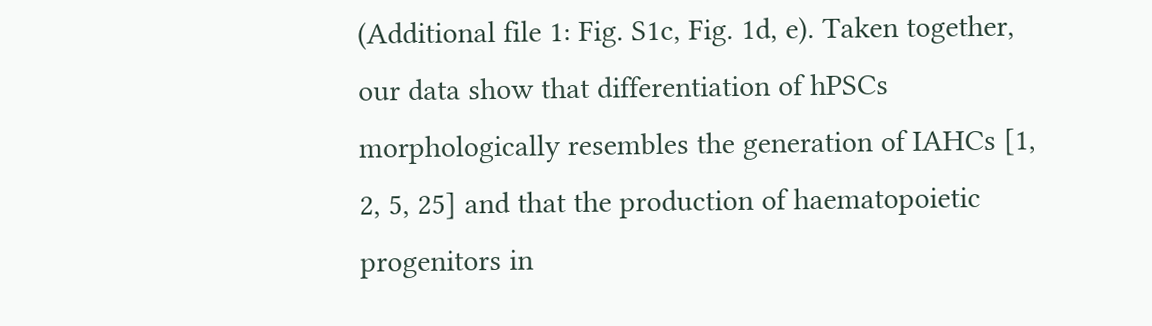(Additional file 1: Fig. S1c, Fig. 1d, e). Taken together, our data show that differentiation of hPSCs morphologically resembles the generation of IAHCs [1, 2, 5, 25] and that the production of haematopoietic progenitors in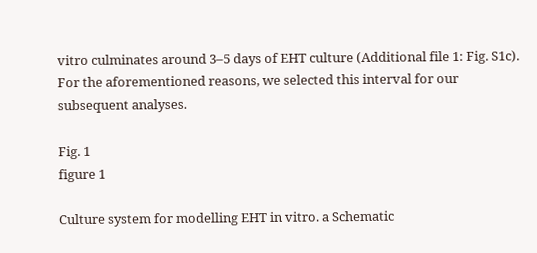vitro culminates around 3–5 days of EHT culture (Additional file 1: Fig. S1c). For the aforementioned reasons, we selected this interval for our subsequent analyses.

Fig. 1
figure 1

Culture system for modelling EHT in vitro. a Schematic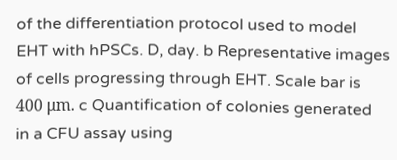of the differentiation protocol used to model EHT with hPSCs. D, day. b Representative images of cells progressing through EHT. Scale bar is 400 μm. c Quantification of colonies generated in a CFU assay using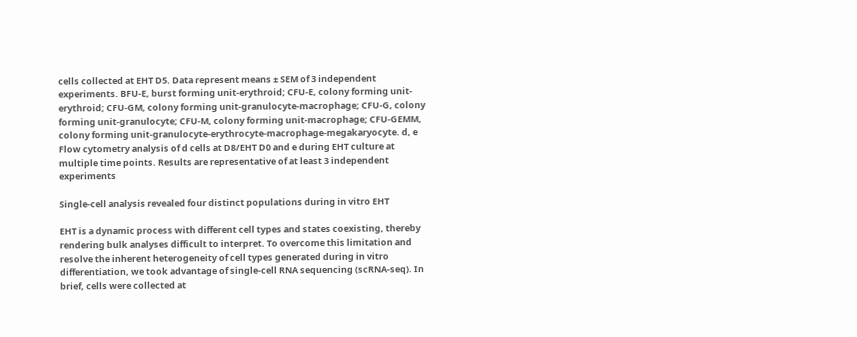cells collected at EHT D5. Data represent means ± SEM of 3 independent experiments. BFU-E, burst forming unit-erythroid; CFU-E, colony forming unit-erythroid; CFU-GM, colony forming unit-granulocyte-macrophage; CFU-G, colony forming unit-granulocyte; CFU-M, colony forming unit-macrophage; CFU-GEMM, colony forming unit-granulocyte-erythrocyte-macrophage-megakaryocyte. d, e Flow cytometry analysis of d cells at D8/EHT D0 and e during EHT culture at multiple time points. Results are representative of at least 3 independent experiments

Single-cell analysis revealed four distinct populations during in vitro EHT

EHT is a dynamic process with different cell types and states coexisting, thereby rendering bulk analyses difficult to interpret. To overcome this limitation and resolve the inherent heterogeneity of cell types generated during in vitro differentiation, we took advantage of single-cell RNA sequencing (scRNA-seq). In brief, cells were collected at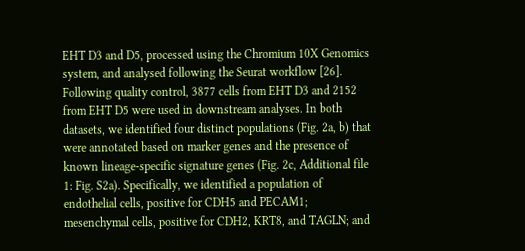EHT D3 and D5, processed using the Chromium 10X Genomics system, and analysed following the Seurat workflow [26]. Following quality control, 3877 cells from EHT D3 and 2152 from EHT D5 were used in downstream analyses. In both datasets, we identified four distinct populations (Fig. 2a, b) that were annotated based on marker genes and the presence of known lineage-specific signature genes (Fig. 2c, Additional file 1: Fig. S2a). Specifically, we identified a population of endothelial cells, positive for CDH5 and PECAM1; mesenchymal cells, positive for CDH2, KRT8, and TAGLN; and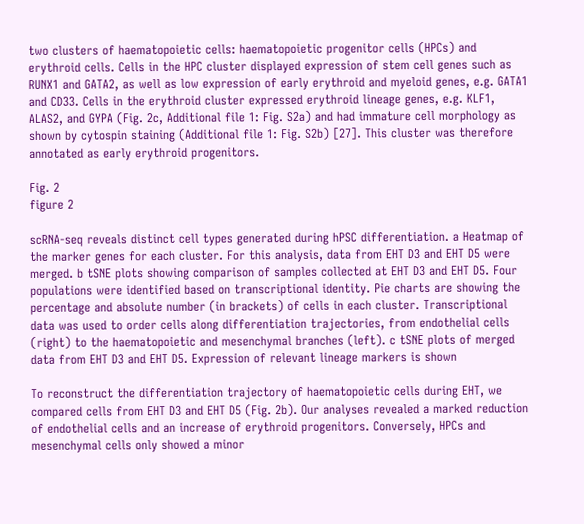two clusters of haematopoietic cells: haematopoietic progenitor cells (HPCs) and erythroid cells. Cells in the HPC cluster displayed expression of stem cell genes such as RUNX1 and GATA2, as well as low expression of early erythroid and myeloid genes, e.g. GATA1 and CD33. Cells in the erythroid cluster expressed erythroid lineage genes, e.g. KLF1, ALAS2, and GYPA (Fig. 2c, Additional file 1: Fig. S2a) and had immature cell morphology as shown by cytospin staining (Additional file 1: Fig. S2b) [27]. This cluster was therefore annotated as early erythroid progenitors.

Fig. 2
figure 2

scRNA-seq reveals distinct cell types generated during hPSC differentiation. a Heatmap of the marker genes for each cluster. For this analysis, data from EHT D3 and EHT D5 were merged. b tSNE plots showing comparison of samples collected at EHT D3 and EHT D5. Four populations were identified based on transcriptional identity. Pie charts are showing the percentage and absolute number (in brackets) of cells in each cluster. Transcriptional data was used to order cells along differentiation trajectories, from endothelial cells (right) to the haematopoietic and mesenchymal branches (left). c tSNE plots of merged data from EHT D3 and EHT D5. Expression of relevant lineage markers is shown

To reconstruct the differentiation trajectory of haematopoietic cells during EHT, we compared cells from EHT D3 and EHT D5 (Fig. 2b). Our analyses revealed a marked reduction of endothelial cells and an increase of erythroid progenitors. Conversely, HPCs and mesenchymal cells only showed a minor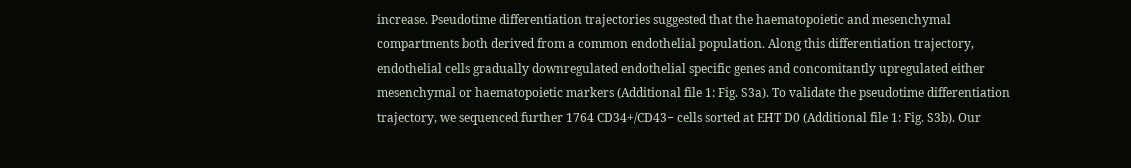increase. Pseudotime differentiation trajectories suggested that the haematopoietic and mesenchymal compartments both derived from a common endothelial population. Along this differentiation trajectory, endothelial cells gradually downregulated endothelial specific genes and concomitantly upregulated either mesenchymal or haematopoietic markers (Additional file 1: Fig. S3a). To validate the pseudotime differentiation trajectory, we sequenced further 1764 CD34+/CD43− cells sorted at EHT D0 (Additional file 1: Fig. S3b). Our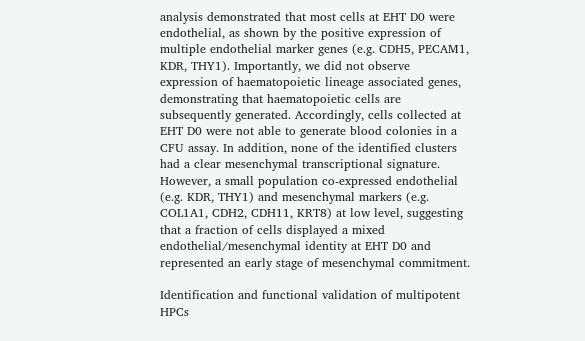analysis demonstrated that most cells at EHT D0 were endothelial, as shown by the positive expression of multiple endothelial marker genes (e.g. CDH5, PECAM1, KDR, THY1). Importantly, we did not observe expression of haematopoietic lineage associated genes, demonstrating that haematopoietic cells are subsequently generated. Accordingly, cells collected at EHT D0 were not able to generate blood colonies in a CFU assay. In addition, none of the identified clusters had a clear mesenchymal transcriptional signature. However, a small population co-expressed endothelial (e.g. KDR, THY1) and mesenchymal markers (e.g. COL1A1, CDH2, CDH11, KRT8) at low level, suggesting that a fraction of cells displayed a mixed endothelial/mesenchymal identity at EHT D0 and represented an early stage of mesenchymal commitment.

Identification and functional validation of multipotent HPCs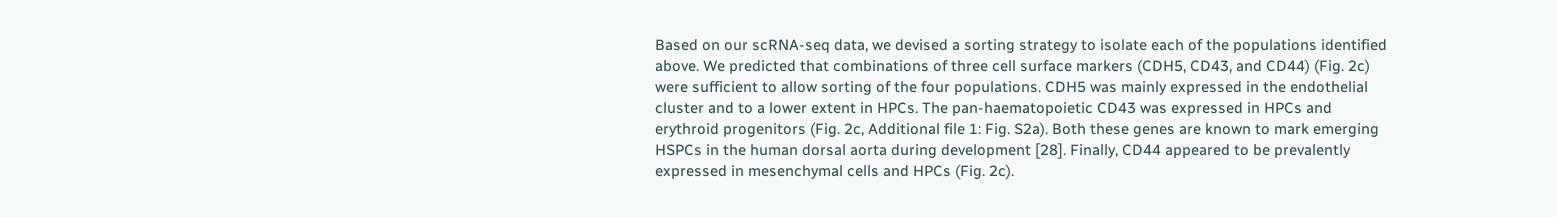Based on our scRNA-seq data, we devised a sorting strategy to isolate each of the populations identified above. We predicted that combinations of three cell surface markers (CDH5, CD43, and CD44) (Fig. 2c) were sufficient to allow sorting of the four populations. CDH5 was mainly expressed in the endothelial cluster and to a lower extent in HPCs. The pan-haematopoietic CD43 was expressed in HPCs and erythroid progenitors (Fig. 2c, Additional file 1: Fig. S2a). Both these genes are known to mark emerging HSPCs in the human dorsal aorta during development [28]. Finally, CD44 appeared to be prevalently expressed in mesenchymal cells and HPCs (Fig. 2c).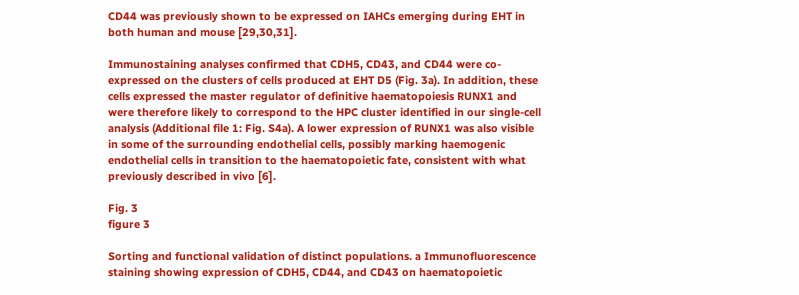CD44 was previously shown to be expressed on IAHCs emerging during EHT in both human and mouse [29,30,31].

Immunostaining analyses confirmed that CDH5, CD43, and CD44 were co-expressed on the clusters of cells produced at EHT D5 (Fig. 3a). In addition, these cells expressed the master regulator of definitive haematopoiesis RUNX1 and were therefore likely to correspond to the HPC cluster identified in our single-cell analysis (Additional file 1: Fig. S4a). A lower expression of RUNX1 was also visible in some of the surrounding endothelial cells, possibly marking haemogenic endothelial cells in transition to the haematopoietic fate, consistent with what previously described in vivo [6].

Fig. 3
figure 3

Sorting and functional validation of distinct populations. a Immunofluorescence staining showing expression of CDH5, CD44, and CD43 on haematopoietic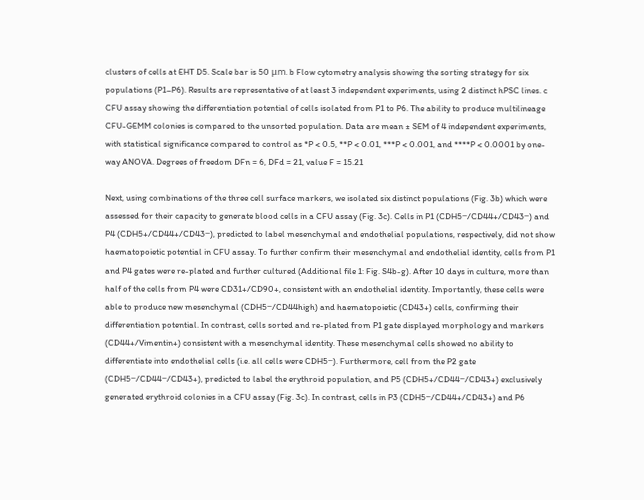clusters of cells at EHT D5. Scale bar is 50 μm. b Flow cytometry analysis showing the sorting strategy for six populations (P1–P6). Results are representative of at least 3 independent experiments, using 2 distinct hPSC lines. c CFU assay showing the differentiation potential of cells isolated from P1 to P6. The ability to produce multilineage CFU-GEMM colonies is compared to the unsorted population. Data are mean ± SEM of 4 independent experiments, with statistical significance compared to control as *P < 0.5, **P < 0.01, ***P < 0.001, and ****P < 0.0001 by one-way ANOVA. Degrees of freedom DFn = 6, DFd = 21, value F = 15.21

Next, using combinations of the three cell surface markers, we isolated six distinct populations (Fig. 3b) which were assessed for their capacity to generate blood cells in a CFU assay (Fig. 3c). Cells in P1 (CDH5−/CD44+/CD43−) and P4 (CDH5+/CD44+/CD43−), predicted to label mesenchymal and endothelial populations, respectively, did not show haematopoietic potential in CFU assay. To further confirm their mesenchymal and endothelial identity, cells from P1 and P4 gates were re-plated and further cultured (Additional file 1: Fig. S4b-g). After 10 days in culture, more than half of the cells from P4 were CD31+/CD90+, consistent with an endothelial identity. Importantly, these cells were able to produce new mesenchymal (CDH5−/CD44high) and haematopoietic (CD43+) cells, confirming their differentiation potential. In contrast, cells sorted and re-plated from P1 gate displayed morphology and markers (CD44+/Vimentin+) consistent with a mesenchymal identity. These mesenchymal cells showed no ability to differentiate into endothelial cells (i.e. all cells were CDH5−). Furthermore, cell from the P2 gate (CDH5−/CD44−/CD43+), predicted to label the erythroid population, and P5 (CDH5+/CD44−/CD43+) exclusively generated erythroid colonies in a CFU assay (Fig. 3c). In contrast, cells in P3 (CDH5−/CD44+/CD43+) and P6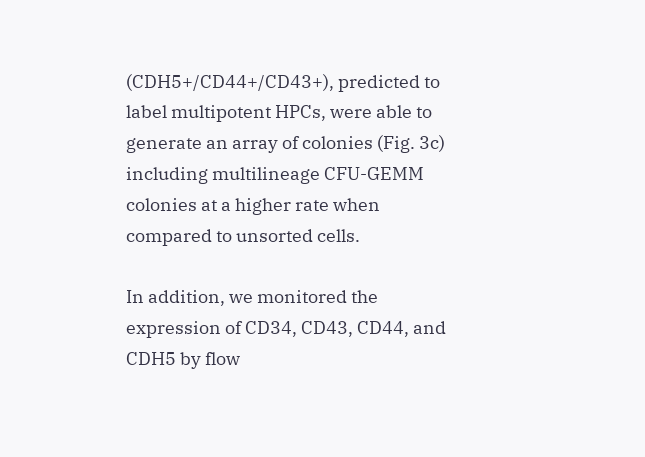(CDH5+/CD44+/CD43+), predicted to label multipotent HPCs, were able to generate an array of colonies (Fig. 3c) including multilineage CFU-GEMM colonies at a higher rate when compared to unsorted cells.

In addition, we monitored the expression of CD34, CD43, CD44, and CDH5 by flow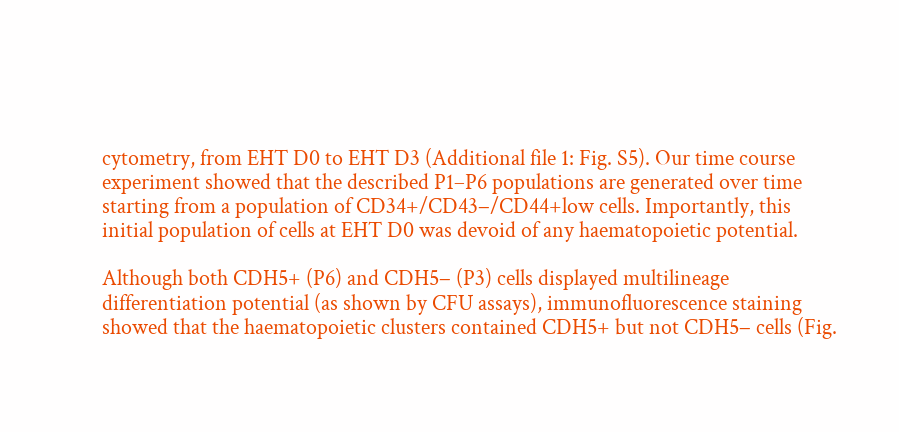cytometry, from EHT D0 to EHT D3 (Additional file 1: Fig. S5). Our time course experiment showed that the described P1–P6 populations are generated over time starting from a population of CD34+/CD43−/CD44+low cells. Importantly, this initial population of cells at EHT D0 was devoid of any haematopoietic potential.

Although both CDH5+ (P6) and CDH5− (P3) cells displayed multilineage differentiation potential (as shown by CFU assays), immunofluorescence staining showed that the haematopoietic clusters contained CDH5+ but not CDH5− cells (Fig.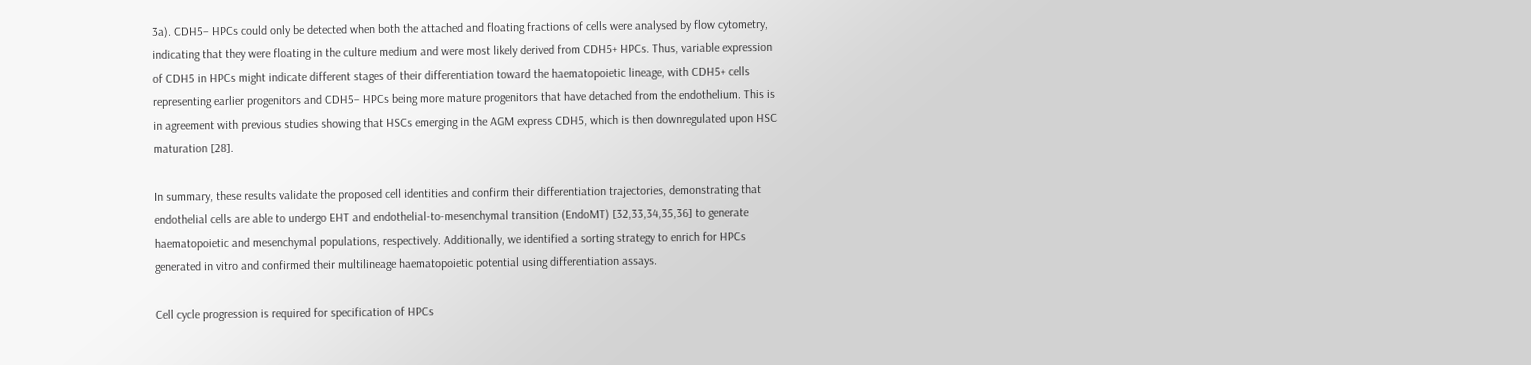3a). CDH5− HPCs could only be detected when both the attached and floating fractions of cells were analysed by flow cytometry, indicating that they were floating in the culture medium and were most likely derived from CDH5+ HPCs. Thus, variable expression of CDH5 in HPCs might indicate different stages of their differentiation toward the haematopoietic lineage, with CDH5+ cells representing earlier progenitors and CDH5− HPCs being more mature progenitors that have detached from the endothelium. This is in agreement with previous studies showing that HSCs emerging in the AGM express CDH5, which is then downregulated upon HSC maturation [28].

In summary, these results validate the proposed cell identities and confirm their differentiation trajectories, demonstrating that endothelial cells are able to undergo EHT and endothelial-to-mesenchymal transition (EndoMT) [32,33,34,35,36] to generate haematopoietic and mesenchymal populations, respectively. Additionally, we identified a sorting strategy to enrich for HPCs generated in vitro and confirmed their multilineage haematopoietic potential using differentiation assays.

Cell cycle progression is required for specification of HPCs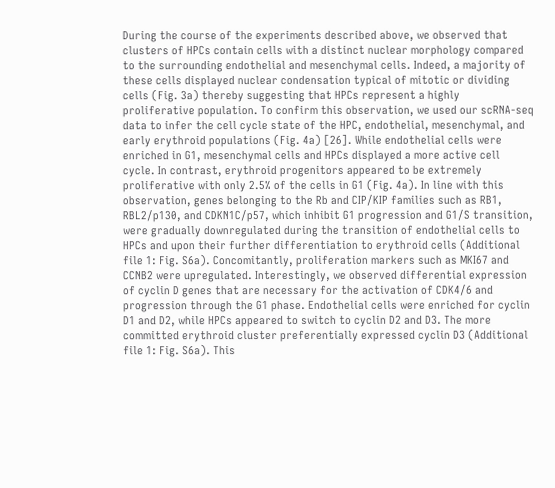During the course of the experiments described above, we observed that clusters of HPCs contain cells with a distinct nuclear morphology compared to the surrounding endothelial and mesenchymal cells. Indeed, a majority of these cells displayed nuclear condensation typical of mitotic or dividing cells (Fig. 3a) thereby suggesting that HPCs represent a highly proliferative population. To confirm this observation, we used our scRNA-seq data to infer the cell cycle state of the HPC, endothelial, mesenchymal, and early erythroid populations (Fig. 4a) [26]. While endothelial cells were enriched in G1, mesenchymal cells and HPCs displayed a more active cell cycle. In contrast, erythroid progenitors appeared to be extremely proliferative with only 2.5% of the cells in G1 (Fig. 4a). In line with this observation, genes belonging to the Rb and CIP/KIP families such as RB1, RBL2/p130, and CDKN1C/p57, which inhibit G1 progression and G1/S transition, were gradually downregulated during the transition of endothelial cells to HPCs and upon their further differentiation to erythroid cells (Additional file 1: Fig. S6a). Concomitantly, proliferation markers such as MKI67 and CCNB2 were upregulated. Interestingly, we observed differential expression of cyclin D genes that are necessary for the activation of CDK4/6 and progression through the G1 phase. Endothelial cells were enriched for cyclin D1 and D2, while HPCs appeared to switch to cyclin D2 and D3. The more committed erythroid cluster preferentially expressed cyclin D3 (Additional file 1: Fig. S6a). This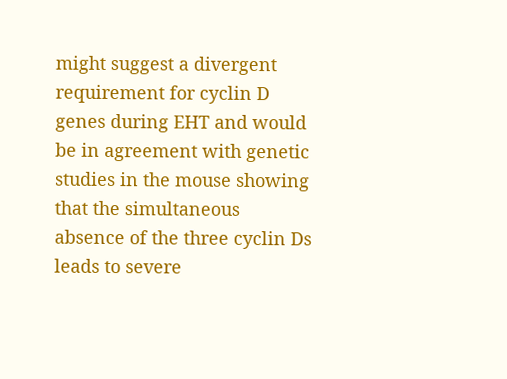might suggest a divergent requirement for cyclin D genes during EHT and would be in agreement with genetic studies in the mouse showing that the simultaneous absence of the three cyclin Ds leads to severe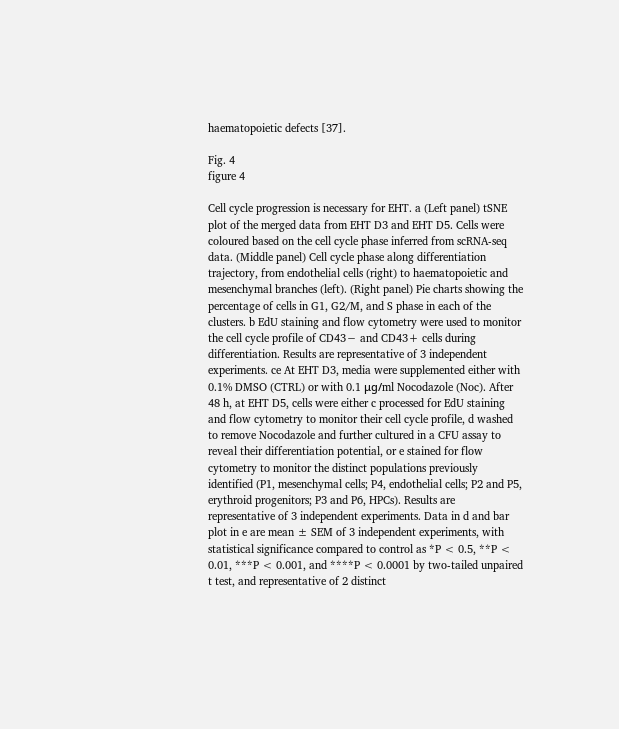haematopoietic defects [37].

Fig. 4
figure 4

Cell cycle progression is necessary for EHT. a (Left panel) tSNE plot of the merged data from EHT D3 and EHT D5. Cells were coloured based on the cell cycle phase inferred from scRNA-seq data. (Middle panel) Cell cycle phase along differentiation trajectory, from endothelial cells (right) to haematopoietic and mesenchymal branches (left). (Right panel) Pie charts showing the percentage of cells in G1, G2/M, and S phase in each of the clusters. b EdU staining and flow cytometry were used to monitor the cell cycle profile of CD43− and CD43+ cells during differentiation. Results are representative of 3 independent experiments. ce At EHT D3, media were supplemented either with 0.1% DMSO (CTRL) or with 0.1 μg/ml Nocodazole (Noc). After 48 h, at EHT D5, cells were either c processed for EdU staining and flow cytometry to monitor their cell cycle profile, d washed to remove Nocodazole and further cultured in a CFU assay to reveal their differentiation potential, or e stained for flow cytometry to monitor the distinct populations previously identified (P1, mesenchymal cells; P4, endothelial cells; P2 and P5, erythroid progenitors; P3 and P6, HPCs). Results are representative of 3 independent experiments. Data in d and bar plot in e are mean ± SEM of 3 independent experiments, with statistical significance compared to control as *P < 0.5, **P < 0.01, ***P < 0.001, and ****P < 0.0001 by two-tailed unpaired t test, and representative of 2 distinct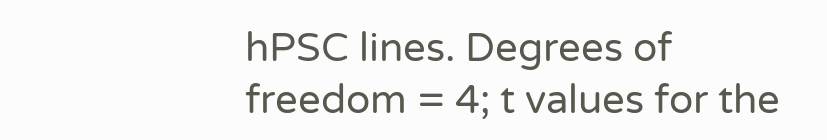hPSC lines. Degrees of freedom = 4; t values for the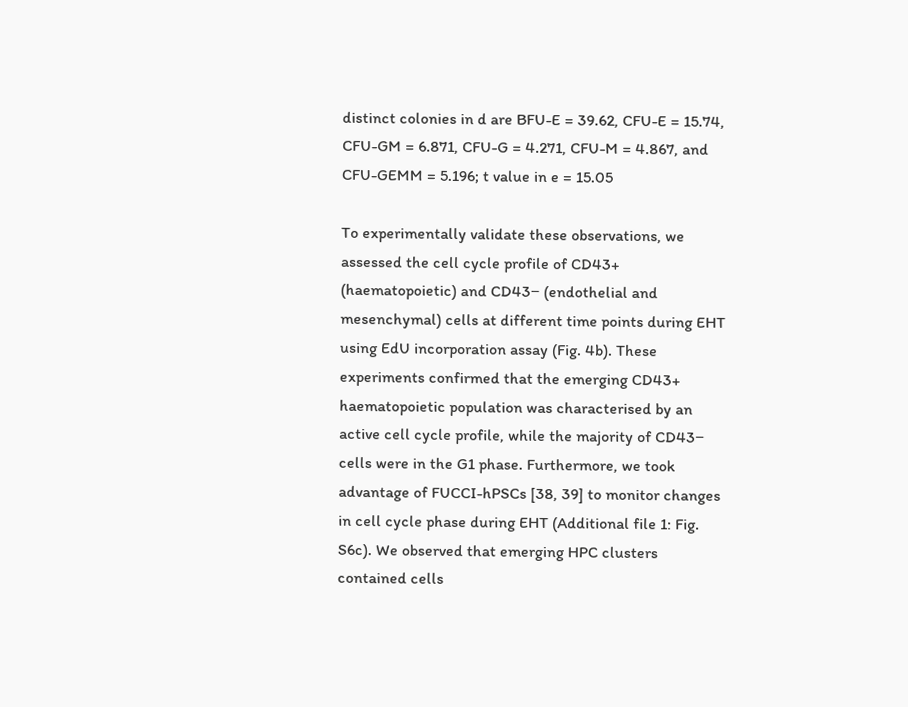distinct colonies in d are BFU-E = 39.62, CFU-E = 15.74, CFU-GM = 6.871, CFU-G = 4.271, CFU-M = 4.867, and CFU-GEMM = 5.196; t value in e = 15.05

To experimentally validate these observations, we assessed the cell cycle profile of CD43+ (haematopoietic) and CD43− (endothelial and mesenchymal) cells at different time points during EHT using EdU incorporation assay (Fig. 4b). These experiments confirmed that the emerging CD43+ haematopoietic population was characterised by an active cell cycle profile, while the majority of CD43− cells were in the G1 phase. Furthermore, we took advantage of FUCCI-hPSCs [38, 39] to monitor changes in cell cycle phase during EHT (Additional file 1: Fig. S6c). We observed that emerging HPC clusters contained cells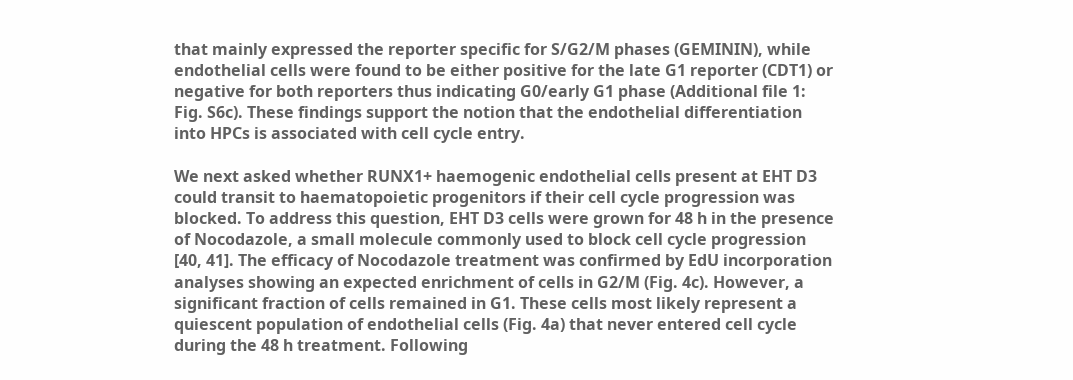that mainly expressed the reporter specific for S/G2/M phases (GEMININ), while endothelial cells were found to be either positive for the late G1 reporter (CDT1) or negative for both reporters thus indicating G0/early G1 phase (Additional file 1: Fig. S6c). These findings support the notion that the endothelial differentiation into HPCs is associated with cell cycle entry.

We next asked whether RUNX1+ haemogenic endothelial cells present at EHT D3 could transit to haematopoietic progenitors if their cell cycle progression was blocked. To address this question, EHT D3 cells were grown for 48 h in the presence of Nocodazole, a small molecule commonly used to block cell cycle progression [40, 41]. The efficacy of Nocodazole treatment was confirmed by EdU incorporation analyses showing an expected enrichment of cells in G2/M (Fig. 4c). However, a significant fraction of cells remained in G1. These cells most likely represent a quiescent population of endothelial cells (Fig. 4a) that never entered cell cycle during the 48 h treatment. Following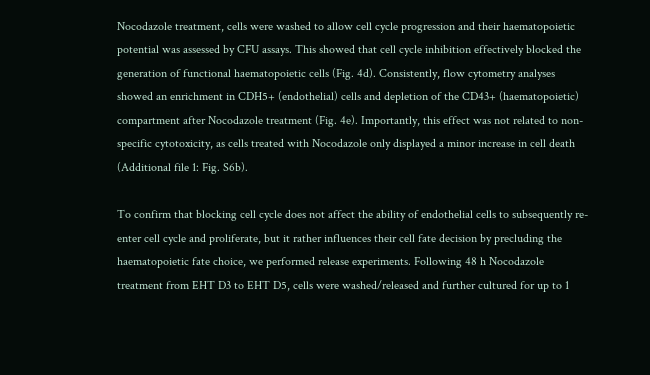Nocodazole treatment, cells were washed to allow cell cycle progression and their haematopoietic potential was assessed by CFU assays. This showed that cell cycle inhibition effectively blocked the generation of functional haematopoietic cells (Fig. 4d). Consistently, flow cytometry analyses showed an enrichment in CDH5+ (endothelial) cells and depletion of the CD43+ (haematopoietic) compartment after Nocodazole treatment (Fig. 4e). Importantly, this effect was not related to non-specific cytotoxicity, as cells treated with Nocodazole only displayed a minor increase in cell death (Additional file 1: Fig. S6b).

To confirm that blocking cell cycle does not affect the ability of endothelial cells to subsequently re-enter cell cycle and proliferate, but it rather influences their cell fate decision by precluding the haematopoietic fate choice, we performed release experiments. Following 48 h Nocodazole treatment from EHT D3 to EHT D5, cells were washed/released and further cultured for up to 1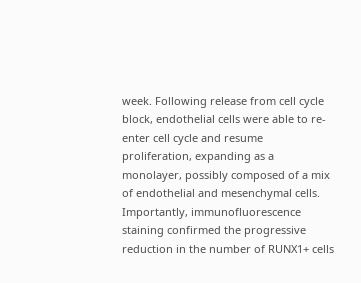week. Following release from cell cycle block, endothelial cells were able to re-enter cell cycle and resume proliferation, expanding as a monolayer, possibly composed of a mix of endothelial and mesenchymal cells. Importantly, immunofluorescence staining confirmed the progressive reduction in the number of RUNX1+ cells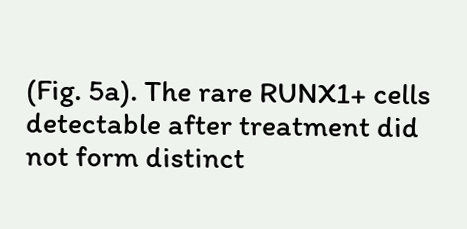(Fig. 5a). The rare RUNX1+ cells detectable after treatment did not form distinct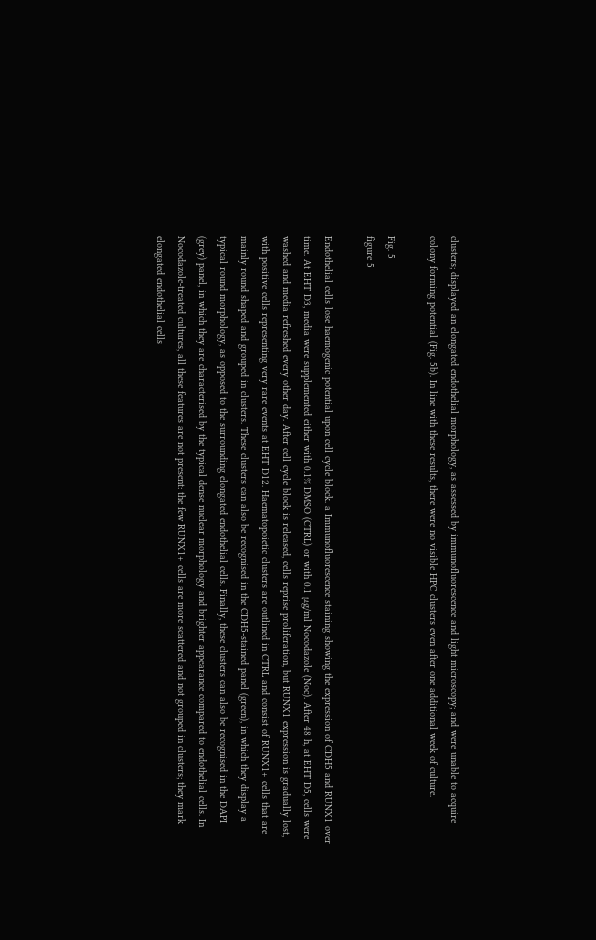clusters; displayed an elongated endothelial morphology, as assessed by immunofluorescence and light microscopy; and were unable to acquire colony forming potential (Fig. 5b). In line with these results, there were no visible HPC clusters even after one additional week of culture.

Fig. 5
figure 5

Endothelial cells lose haemogenic potential upon cell cycle block. a Immunofluorescence staining showing the expression of CDH5 and RUNX1 over time. At EHT D3, media were supplemented either with 0.1% DMSO (CTRL) or with 0.1 μg/ml Nocodazole (Noc). After 48 h, at EHT D5, cells were washed and media refreshed every other day. After cell cycle block is released, cells reprise proliferation, but RUNX1 expression is gradually lost, with positive cells representing very rare events at EHT D12. Haematopoietic clusters are outlined in CTRL and consist of RUNX1+ cells that are mainly round shaped and grouped in clusters. These clusters can also be recognised in the CDH5-stained panel (green), in which they display a typical round morphology, as opposed to the surrounding elongated endothelial cells. Finally, these clusters can also be recognised in the DAPI (grey) panel, in which they are characterised by the typical dense nuclear morphology and brighter appearance compared to endothelial cells. In Nocodazole-treated cultures, all these features are not present: the few RUNX1+ cells are more scattered and not grouped in clusters; they mark elongated endothelial cells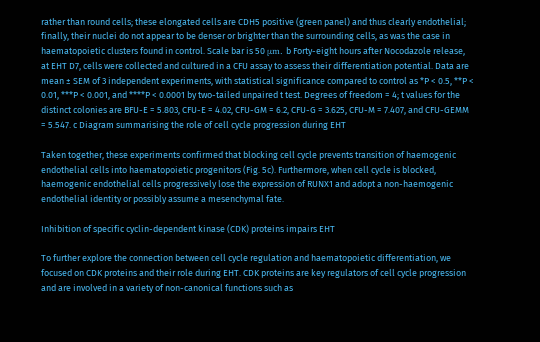rather than round cells; these elongated cells are CDH5 positive (green panel) and thus clearly endothelial; finally, their nuclei do not appear to be denser or brighter than the surrounding cells, as was the case in haematopoietic clusters found in control. Scale bar is 50 μm. b Forty-eight hours after Nocodazole release, at EHT D7, cells were collected and cultured in a CFU assay to assess their differentiation potential. Data are mean ± SEM of 3 independent experiments, with statistical significance compared to control as *P < 0.5, **P < 0.01, ***P < 0.001, and ****P < 0.0001 by two-tailed unpaired t test. Degrees of freedom = 4; t values for the distinct colonies are BFU-E = 5.803, CFU-E = 4.02, CFU-GM = 6.2, CFU-G = 3.625, CFU-M = 7.407, and CFU-GEMM = 5.547. c Diagram summarising the role of cell cycle progression during EHT

Taken together, these experiments confirmed that blocking cell cycle prevents transition of haemogenic endothelial cells into haematopoietic progenitors (Fig. 5c). Furthermore, when cell cycle is blocked, haemogenic endothelial cells progressively lose the expression of RUNX1 and adopt a non-haemogenic endothelial identity or possibly assume a mesenchymal fate.

Inhibition of specific cyclin-dependent kinase (CDK) proteins impairs EHT

To further explore the connection between cell cycle regulation and haematopoietic differentiation, we focused on CDK proteins and their role during EHT. CDK proteins are key regulators of cell cycle progression and are involved in a variety of non-canonical functions such as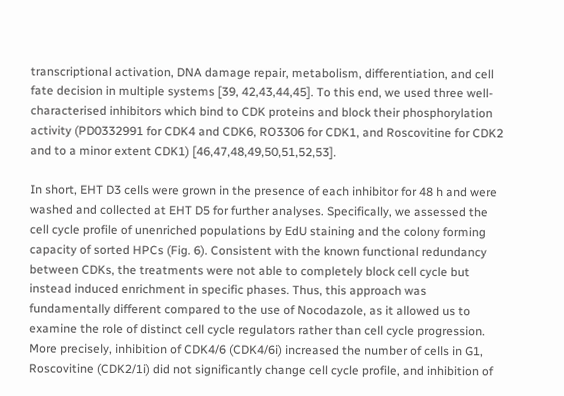transcriptional activation, DNA damage repair, metabolism, differentiation, and cell fate decision in multiple systems [39, 42,43,44,45]. To this end, we used three well-characterised inhibitors which bind to CDK proteins and block their phosphorylation activity (PD0332991 for CDK4 and CDK6, RO3306 for CDK1, and Roscovitine for CDK2 and to a minor extent CDK1) [46,47,48,49,50,51,52,53].

In short, EHT D3 cells were grown in the presence of each inhibitor for 48 h and were washed and collected at EHT D5 for further analyses. Specifically, we assessed the cell cycle profile of unenriched populations by EdU staining and the colony forming capacity of sorted HPCs (Fig. 6). Consistent with the known functional redundancy between CDKs, the treatments were not able to completely block cell cycle but instead induced enrichment in specific phases. Thus, this approach was fundamentally different compared to the use of Nocodazole, as it allowed us to examine the role of distinct cell cycle regulators rather than cell cycle progression. More precisely, inhibition of CDK4/6 (CDK4/6i) increased the number of cells in G1, Roscovitine (CDK2/1i) did not significantly change cell cycle profile, and inhibition of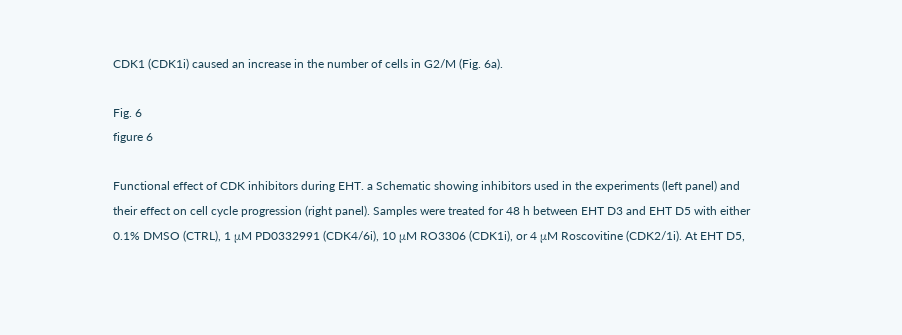CDK1 (CDK1i) caused an increase in the number of cells in G2/M (Fig. 6a).

Fig. 6
figure 6

Functional effect of CDK inhibitors during EHT. a Schematic showing inhibitors used in the experiments (left panel) and their effect on cell cycle progression (right panel). Samples were treated for 48 h between EHT D3 and EHT D5 with either 0.1% DMSO (CTRL), 1 μM PD0332991 (CDK4/6i), 10 μM RO3306 (CDK1i), or 4 μM Roscovitine (CDK2/1i). At EHT D5,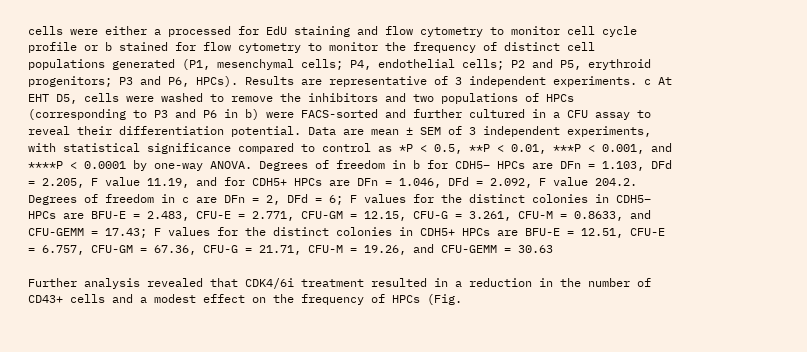cells were either a processed for EdU staining and flow cytometry to monitor cell cycle profile or b stained for flow cytometry to monitor the frequency of distinct cell populations generated (P1, mesenchymal cells; P4, endothelial cells; P2 and P5, erythroid progenitors; P3 and P6, HPCs). Results are representative of 3 independent experiments. c At EHT D5, cells were washed to remove the inhibitors and two populations of HPCs (corresponding to P3 and P6 in b) were FACS-sorted and further cultured in a CFU assay to reveal their differentiation potential. Data are mean ± SEM of 3 independent experiments, with statistical significance compared to control as *P < 0.5, **P < 0.01, ***P < 0.001, and ****P < 0.0001 by one-way ANOVA. Degrees of freedom in b for CDH5− HPCs are DFn = 1.103, DFd = 2.205, F value 11.19, and for CDH5+ HPCs are DFn = 1.046, DFd = 2.092, F value 204.2. Degrees of freedom in c are DFn = 2, DFd = 6; F values for the distinct colonies in CDH5− HPCs are BFU-E = 2.483, CFU-E = 2.771, CFU-GM = 12.15, CFU-G = 3.261, CFU-M = 0.8633, and CFU-GEMM = 17.43; F values for the distinct colonies in CDH5+ HPCs are BFU-E = 12.51, CFU-E = 6.757, CFU-GM = 67.36, CFU-G = 21.71, CFU-M = 19.26, and CFU-GEMM = 30.63

Further analysis revealed that CDK4/6i treatment resulted in a reduction in the number of CD43+ cells and a modest effect on the frequency of HPCs (Fig.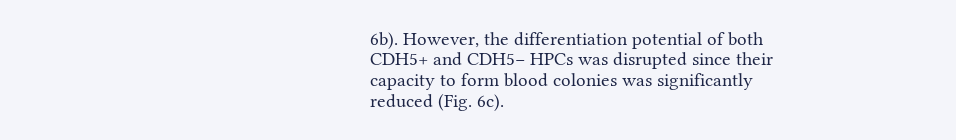6b). However, the differentiation potential of both CDH5+ and CDH5− HPCs was disrupted since their capacity to form blood colonies was significantly reduced (Fig. 6c).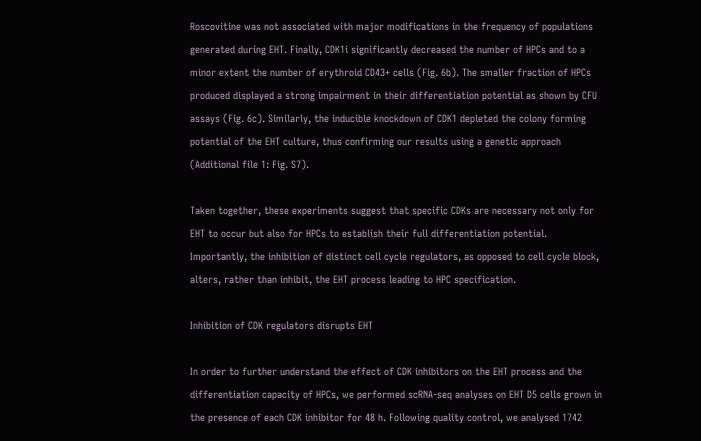Roscovitine was not associated with major modifications in the frequency of populations generated during EHT. Finally, CDK1i significantly decreased the number of HPCs and to a minor extent the number of erythroid CD43+ cells (Fig. 6b). The smaller fraction of HPCs produced displayed a strong impairment in their differentiation potential as shown by CFU assays (Fig. 6c). Similarly, the inducible knockdown of CDK1 depleted the colony forming potential of the EHT culture, thus confirming our results using a genetic approach (Additional file 1: Fig. S7).

Taken together, these experiments suggest that specific CDKs are necessary not only for EHT to occur but also for HPCs to establish their full differentiation potential. Importantly, the inhibition of distinct cell cycle regulators, as opposed to cell cycle block, alters, rather than inhibit, the EHT process leading to HPC specification.

Inhibition of CDK regulators disrupts EHT

In order to further understand the effect of CDK inhibitors on the EHT process and the differentiation capacity of HPCs, we performed scRNA-seq analyses on EHT D5 cells grown in the presence of each CDK inhibitor for 48 h. Following quality control, we analysed 1742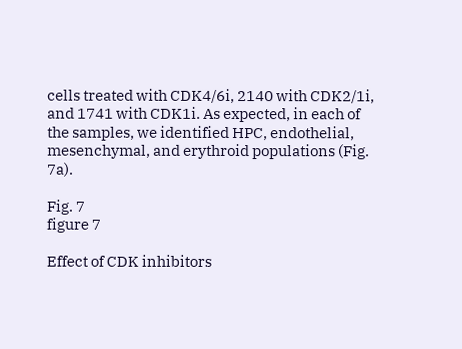cells treated with CDK4/6i, 2140 with CDK2/1i, and 1741 with CDK1i. As expected, in each of the samples, we identified HPC, endothelial, mesenchymal, and erythroid populations (Fig. 7a).

Fig. 7
figure 7

Effect of CDK inhibitors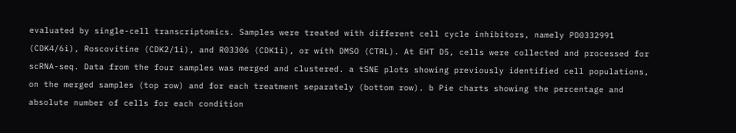evaluated by single-cell transcriptomics. Samples were treated with different cell cycle inhibitors, namely PD0332991 (CDK4/6i), Roscovitine (CDK2/1i), and R03306 (CDK1i), or with DMSO (CTRL). At EHT D5, cells were collected and processed for scRNA-seq. Data from the four samples was merged and clustered. a tSNE plots showing previously identified cell populations, on the merged samples (top row) and for each treatment separately (bottom row). b Pie charts showing the percentage and absolute number of cells for each condition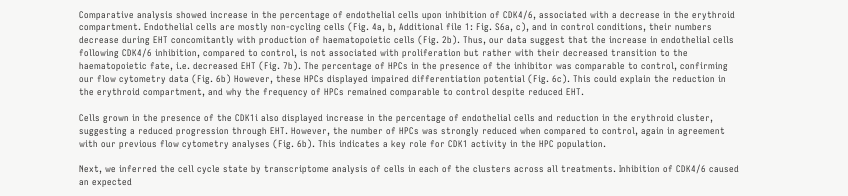Comparative analysis showed increase in the percentage of endothelial cells upon inhibition of CDK4/6, associated with a decrease in the erythroid compartment. Endothelial cells are mostly non-cycling cells (Fig. 4a, b, Additional file 1: Fig. S6a, c), and in control conditions, their numbers decrease during EHT concomitantly with production of haematopoietic cells (Fig. 2b). Thus, our data suggest that the increase in endothelial cells following CDK4/6 inhibition, compared to control, is not associated with proliferation but rather with their decreased transition to the haematopoietic fate, i.e. decreased EHT (Fig. 7b). The percentage of HPCs in the presence of the inhibitor was comparable to control, confirming our flow cytometry data (Fig. 6b) However, these HPCs displayed impaired differentiation potential (Fig. 6c). This could explain the reduction in the erythroid compartment, and why the frequency of HPCs remained comparable to control despite reduced EHT.

Cells grown in the presence of the CDK1i also displayed increase in the percentage of endothelial cells and reduction in the erythroid cluster, suggesting a reduced progression through EHT. However, the number of HPCs was strongly reduced when compared to control, again in agreement with our previous flow cytometry analyses (Fig. 6b). This indicates a key role for CDK1 activity in the HPC population.

Next, we inferred the cell cycle state by transcriptome analysis of cells in each of the clusters across all treatments. Inhibition of CDK4/6 caused an expected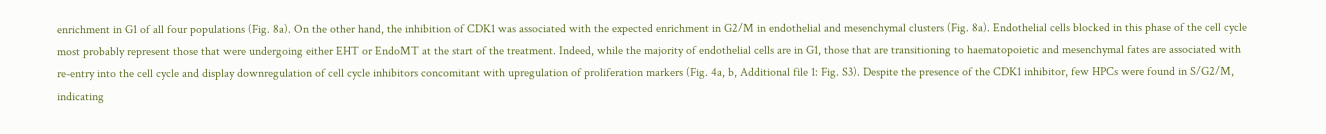enrichment in G1 of all four populations (Fig. 8a). On the other hand, the inhibition of CDK1 was associated with the expected enrichment in G2/M in endothelial and mesenchymal clusters (Fig. 8a). Endothelial cells blocked in this phase of the cell cycle most probably represent those that were undergoing either EHT or EndoMT at the start of the treatment. Indeed, while the majority of endothelial cells are in G1, those that are transitioning to haematopoietic and mesenchymal fates are associated with re-entry into the cell cycle and display downregulation of cell cycle inhibitors concomitant with upregulation of proliferation markers (Fig. 4a, b, Additional file 1: Fig. S3). Despite the presence of the CDK1 inhibitor, few HPCs were found in S/G2/M, indicating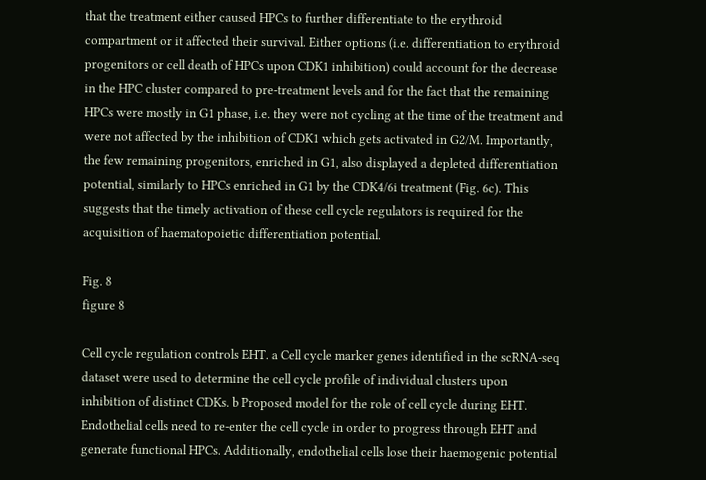that the treatment either caused HPCs to further differentiate to the erythroid compartment or it affected their survival. Either options (i.e. differentiation to erythroid progenitors or cell death of HPCs upon CDK1 inhibition) could account for the decrease in the HPC cluster compared to pre-treatment levels and for the fact that the remaining HPCs were mostly in G1 phase, i.e. they were not cycling at the time of the treatment and were not affected by the inhibition of CDK1 which gets activated in G2/M. Importantly, the few remaining progenitors, enriched in G1, also displayed a depleted differentiation potential, similarly to HPCs enriched in G1 by the CDK4/6i treatment (Fig. 6c). This suggests that the timely activation of these cell cycle regulators is required for the acquisition of haematopoietic differentiation potential.

Fig. 8
figure 8

Cell cycle regulation controls EHT. a Cell cycle marker genes identified in the scRNA-seq dataset were used to determine the cell cycle profile of individual clusters upon inhibition of distinct CDKs. b Proposed model for the role of cell cycle during EHT. Endothelial cells need to re-enter the cell cycle in order to progress through EHT and generate functional HPCs. Additionally, endothelial cells lose their haemogenic potential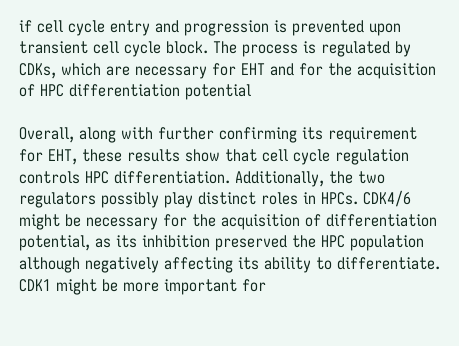if cell cycle entry and progression is prevented upon transient cell cycle block. The process is regulated by CDKs, which are necessary for EHT and for the acquisition of HPC differentiation potential

Overall, along with further confirming its requirement for EHT, these results show that cell cycle regulation controls HPC differentiation. Additionally, the two regulators possibly play distinct roles in HPCs. CDK4/6 might be necessary for the acquisition of differentiation potential, as its inhibition preserved the HPC population although negatively affecting its ability to differentiate. CDK1 might be more important for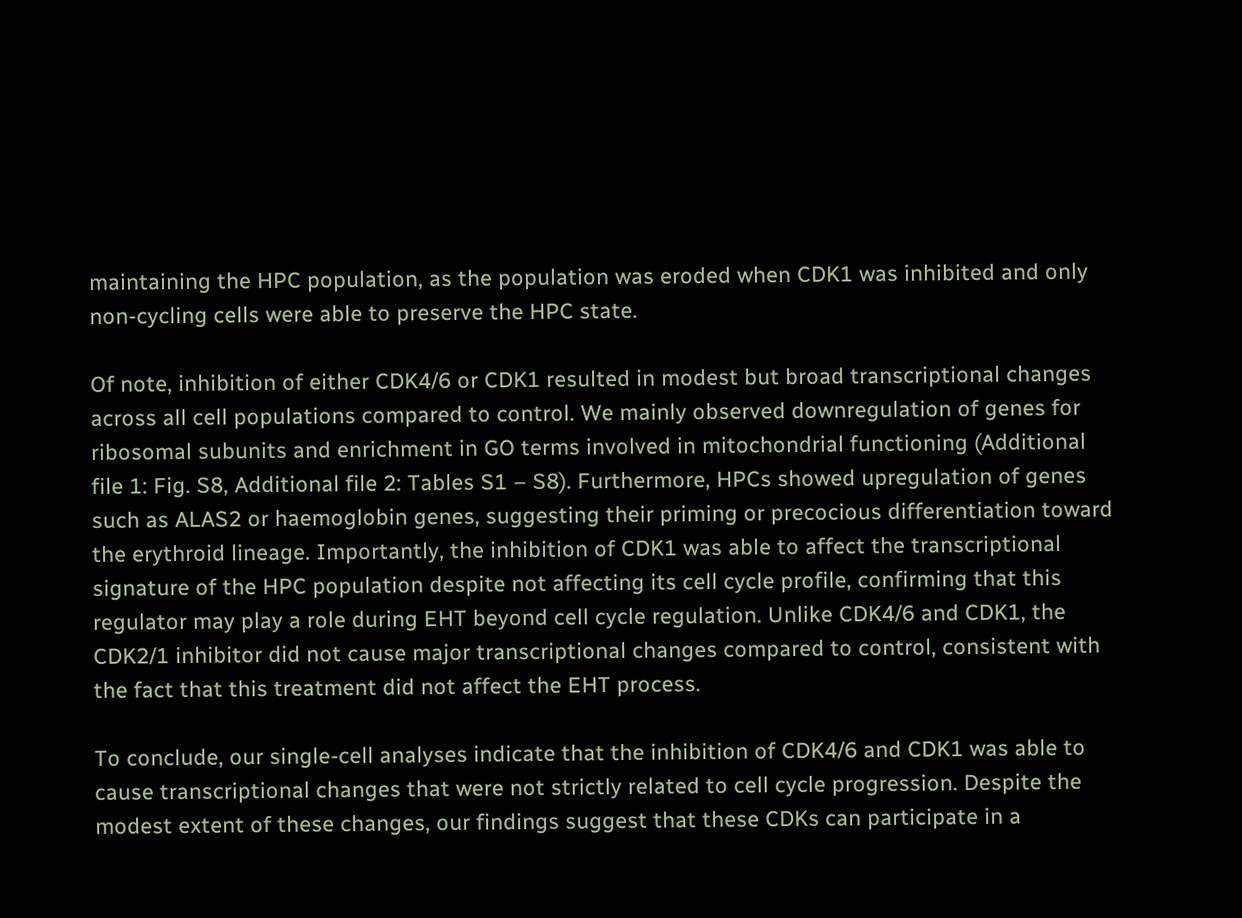maintaining the HPC population, as the population was eroded when CDK1 was inhibited and only non-cycling cells were able to preserve the HPC state.

Of note, inhibition of either CDK4/6 or CDK1 resulted in modest but broad transcriptional changes across all cell populations compared to control. We mainly observed downregulation of genes for ribosomal subunits and enrichment in GO terms involved in mitochondrial functioning (Additional file 1: Fig. S8, Additional file 2: Tables S1 – S8). Furthermore, HPCs showed upregulation of genes such as ALAS2 or haemoglobin genes, suggesting their priming or precocious differentiation toward the erythroid lineage. Importantly, the inhibition of CDK1 was able to affect the transcriptional signature of the HPC population despite not affecting its cell cycle profile, confirming that this regulator may play a role during EHT beyond cell cycle regulation. Unlike CDK4/6 and CDK1, the CDK2/1 inhibitor did not cause major transcriptional changes compared to control, consistent with the fact that this treatment did not affect the EHT process.

To conclude, our single-cell analyses indicate that the inhibition of CDK4/6 and CDK1 was able to cause transcriptional changes that were not strictly related to cell cycle progression. Despite the modest extent of these changes, our findings suggest that these CDKs can participate in a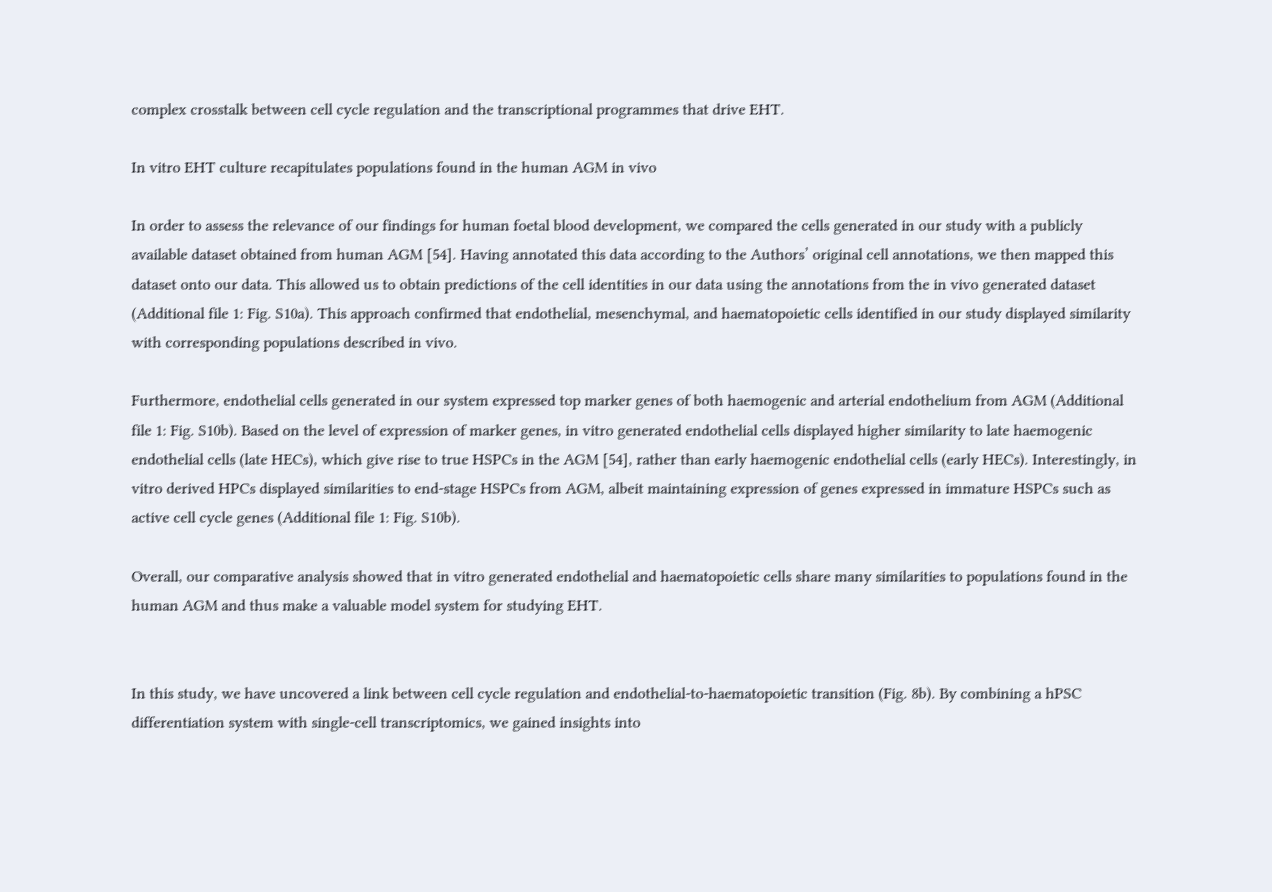complex crosstalk between cell cycle regulation and the transcriptional programmes that drive EHT.

In vitro EHT culture recapitulates populations found in the human AGM in vivo

In order to assess the relevance of our findings for human foetal blood development, we compared the cells generated in our study with a publicly available dataset obtained from human AGM [54]. Having annotated this data according to the Authors’ original cell annotations, we then mapped this dataset onto our data. This allowed us to obtain predictions of the cell identities in our data using the annotations from the in vivo generated dataset (Additional file 1: Fig. S10a). This approach confirmed that endothelial, mesenchymal, and haematopoietic cells identified in our study displayed similarity with corresponding populations described in vivo.

Furthermore, endothelial cells generated in our system expressed top marker genes of both haemogenic and arterial endothelium from AGM (Additional file 1: Fig. S10b). Based on the level of expression of marker genes, in vitro generated endothelial cells displayed higher similarity to late haemogenic endothelial cells (late HECs), which give rise to true HSPCs in the AGM [54], rather than early haemogenic endothelial cells (early HECs). Interestingly, in vitro derived HPCs displayed similarities to end-stage HSPCs from AGM, albeit maintaining expression of genes expressed in immature HSPCs such as active cell cycle genes (Additional file 1: Fig. S10b).

Overall, our comparative analysis showed that in vitro generated endothelial and haematopoietic cells share many similarities to populations found in the human AGM and thus make a valuable model system for studying EHT.


In this study, we have uncovered a link between cell cycle regulation and endothelial-to-haematopoietic transition (Fig. 8b). By combining a hPSC differentiation system with single-cell transcriptomics, we gained insights into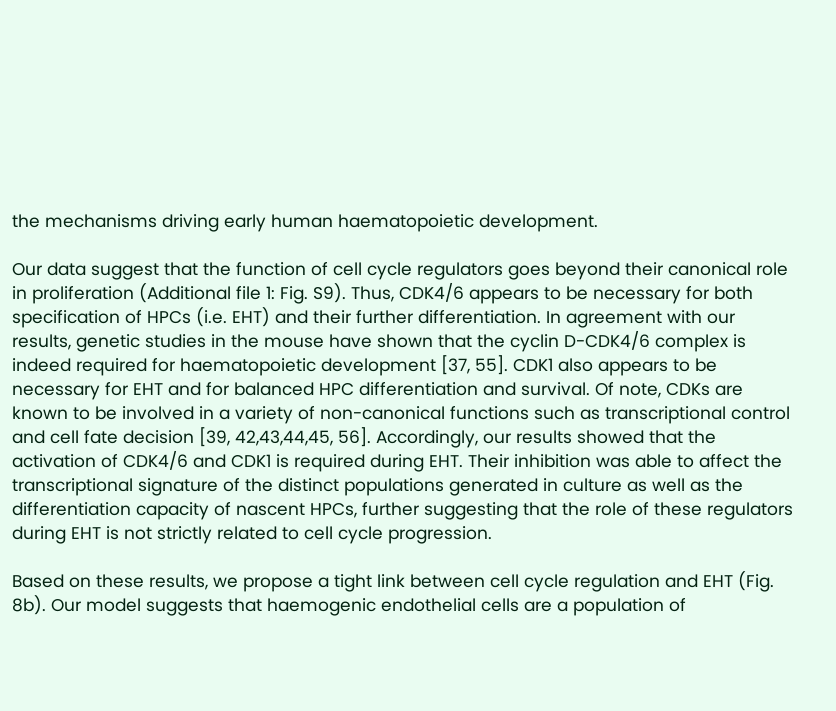the mechanisms driving early human haematopoietic development.

Our data suggest that the function of cell cycle regulators goes beyond their canonical role in proliferation (Additional file 1: Fig. S9). Thus, CDK4/6 appears to be necessary for both specification of HPCs (i.e. EHT) and their further differentiation. In agreement with our results, genetic studies in the mouse have shown that the cyclin D-CDK4/6 complex is indeed required for haematopoietic development [37, 55]. CDK1 also appears to be necessary for EHT and for balanced HPC differentiation and survival. Of note, CDKs are known to be involved in a variety of non-canonical functions such as transcriptional control and cell fate decision [39, 42,43,44,45, 56]. Accordingly, our results showed that the activation of CDK4/6 and CDK1 is required during EHT. Their inhibition was able to affect the transcriptional signature of the distinct populations generated in culture as well as the differentiation capacity of nascent HPCs, further suggesting that the role of these regulators during EHT is not strictly related to cell cycle progression.

Based on these results, we propose a tight link between cell cycle regulation and EHT (Fig. 8b). Our model suggests that haemogenic endothelial cells are a population of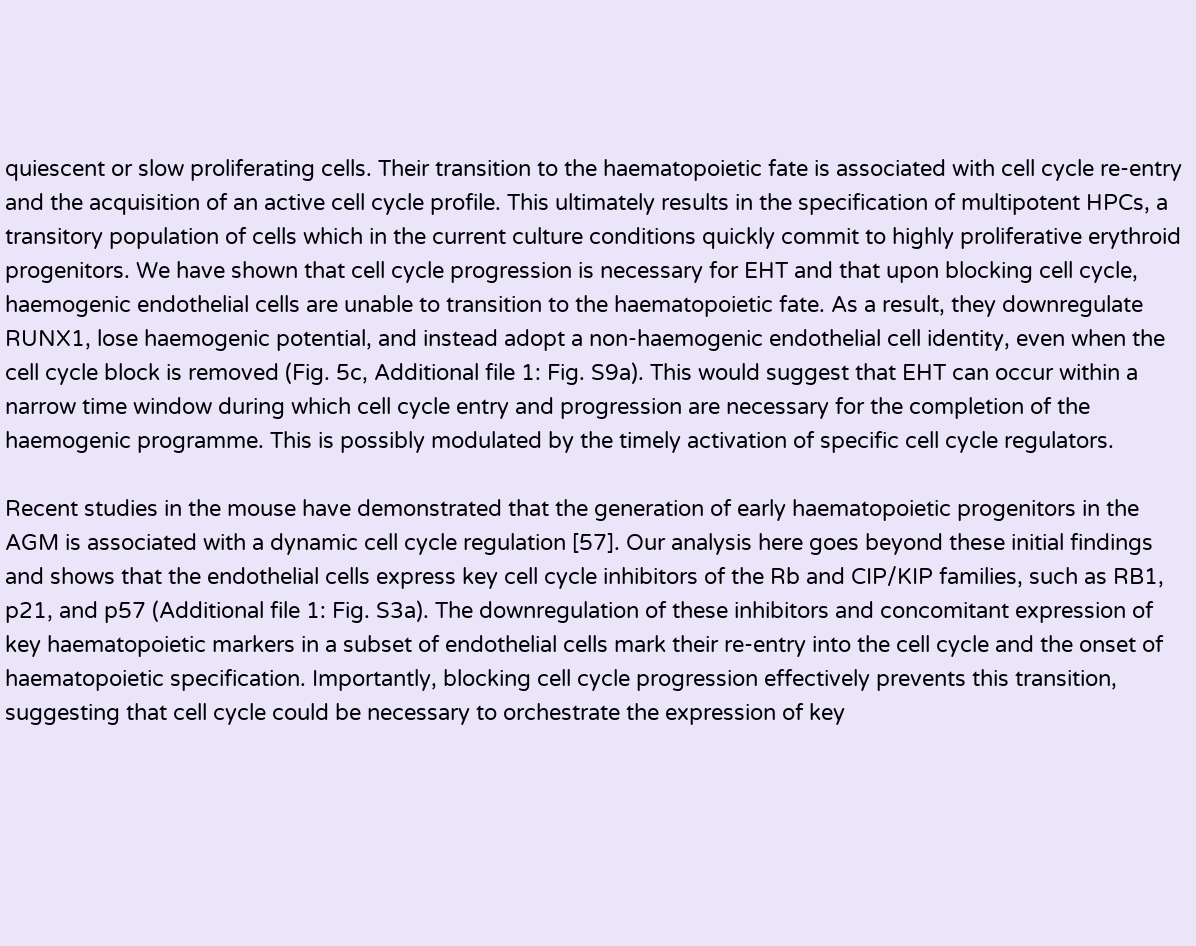quiescent or slow proliferating cells. Their transition to the haematopoietic fate is associated with cell cycle re-entry and the acquisition of an active cell cycle profile. This ultimately results in the specification of multipotent HPCs, a transitory population of cells which in the current culture conditions quickly commit to highly proliferative erythroid progenitors. We have shown that cell cycle progression is necessary for EHT and that upon blocking cell cycle, haemogenic endothelial cells are unable to transition to the haematopoietic fate. As a result, they downregulate RUNX1, lose haemogenic potential, and instead adopt a non-haemogenic endothelial cell identity, even when the cell cycle block is removed (Fig. 5c, Additional file 1: Fig. S9a). This would suggest that EHT can occur within a narrow time window during which cell cycle entry and progression are necessary for the completion of the haemogenic programme. This is possibly modulated by the timely activation of specific cell cycle regulators.

Recent studies in the mouse have demonstrated that the generation of early haematopoietic progenitors in the AGM is associated with a dynamic cell cycle regulation [57]. Our analysis here goes beyond these initial findings and shows that the endothelial cells express key cell cycle inhibitors of the Rb and CIP/KIP families, such as RB1, p21, and p57 (Additional file 1: Fig. S3a). The downregulation of these inhibitors and concomitant expression of key haematopoietic markers in a subset of endothelial cells mark their re-entry into the cell cycle and the onset of haematopoietic specification. Importantly, blocking cell cycle progression effectively prevents this transition, suggesting that cell cycle could be necessary to orchestrate the expression of key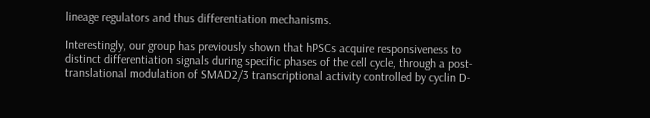lineage regulators and thus differentiation mechanisms.

Interestingly, our group has previously shown that hPSCs acquire responsiveness to distinct differentiation signals during specific phases of the cell cycle, through a post-translational modulation of SMAD2/3 transcriptional activity controlled by cyclin D-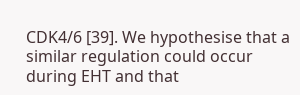CDK4/6 [39]. We hypothesise that a similar regulation could occur during EHT and that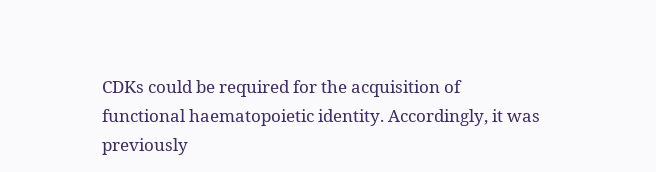CDKs could be required for the acquisition of functional haematopoietic identity. Accordingly, it was previously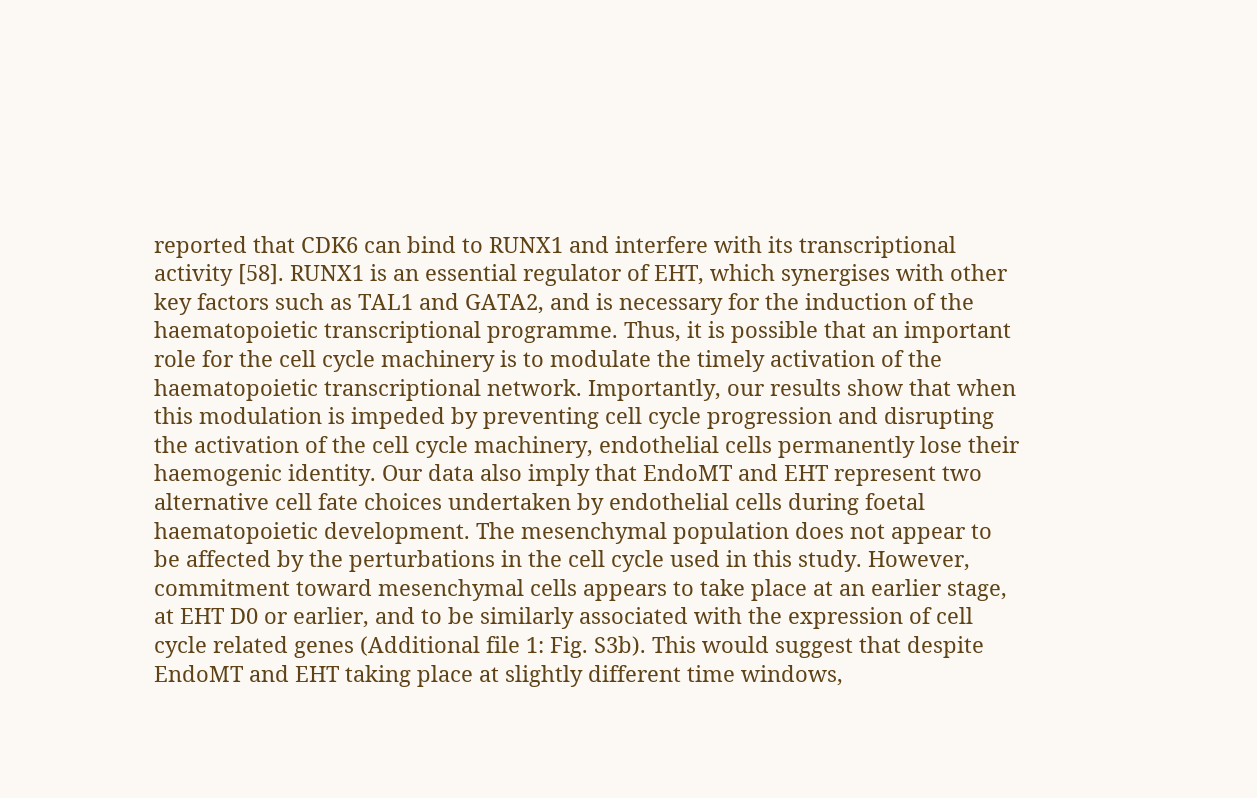reported that CDK6 can bind to RUNX1 and interfere with its transcriptional activity [58]. RUNX1 is an essential regulator of EHT, which synergises with other key factors such as TAL1 and GATA2, and is necessary for the induction of the haematopoietic transcriptional programme. Thus, it is possible that an important role for the cell cycle machinery is to modulate the timely activation of the haematopoietic transcriptional network. Importantly, our results show that when this modulation is impeded by preventing cell cycle progression and disrupting the activation of the cell cycle machinery, endothelial cells permanently lose their haemogenic identity. Our data also imply that EndoMT and EHT represent two alternative cell fate choices undertaken by endothelial cells during foetal haematopoietic development. The mesenchymal population does not appear to be affected by the perturbations in the cell cycle used in this study. However, commitment toward mesenchymal cells appears to take place at an earlier stage, at EHT D0 or earlier, and to be similarly associated with the expression of cell cycle related genes (Additional file 1: Fig. S3b). This would suggest that despite EndoMT and EHT taking place at slightly different time windows,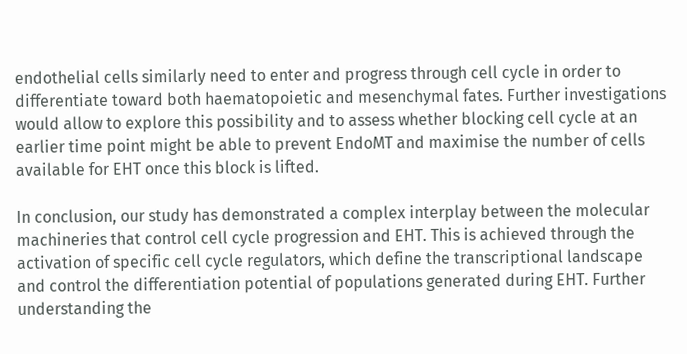endothelial cells similarly need to enter and progress through cell cycle in order to differentiate toward both haematopoietic and mesenchymal fates. Further investigations would allow to explore this possibility and to assess whether blocking cell cycle at an earlier time point might be able to prevent EndoMT and maximise the number of cells available for EHT once this block is lifted.

In conclusion, our study has demonstrated a complex interplay between the molecular machineries that control cell cycle progression and EHT. This is achieved through the activation of specific cell cycle regulators, which define the transcriptional landscape and control the differentiation potential of populations generated during EHT. Further understanding the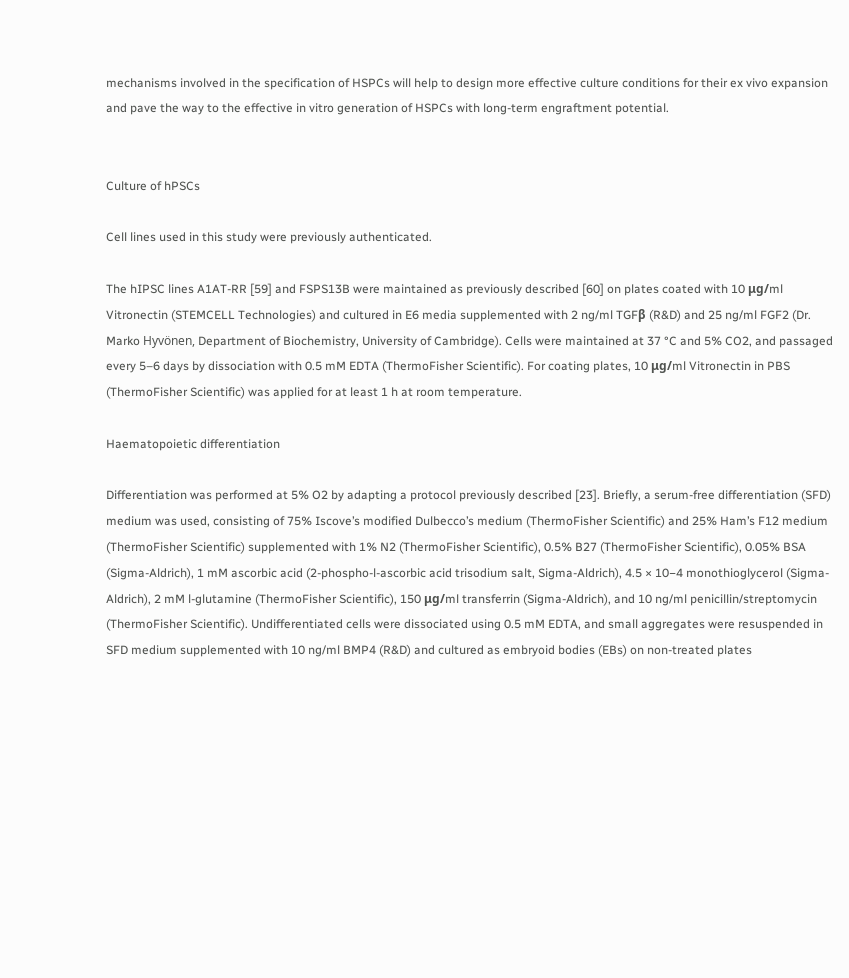mechanisms involved in the specification of HSPCs will help to design more effective culture conditions for their ex vivo expansion and pave the way to the effective in vitro generation of HSPCs with long-term engraftment potential.


Culture of hPSCs

Cell lines used in this study were previously authenticated.

The hIPSC lines A1AT-RR [59] and FSPS13B were maintained as previously described [60] on plates coated with 10 μg/ml Vitronectin (STEMCELL Technologies) and cultured in E6 media supplemented with 2 ng/ml TGFβ (R&D) and 25 ng/ml FGF2 (Dr. Marko Hyvönen, Department of Biochemistry, University of Cambridge). Cells were maintained at 37 °C and 5% CO2, and passaged every 5–6 days by dissociation with 0.5 mM EDTA (ThermoFisher Scientific). For coating plates, 10 μg/ml Vitronectin in PBS (ThermoFisher Scientific) was applied for at least 1 h at room temperature.

Haematopoietic differentiation

Differentiation was performed at 5% O2 by adapting a protocol previously described [23]. Briefly, a serum-free differentiation (SFD) medium was used, consisting of 75% Iscove’s modified Dulbecco’s medium (ThermoFisher Scientific) and 25% Ham’s F12 medium (ThermoFisher Scientific) supplemented with 1% N2 (ThermoFisher Scientific), 0.5% B27 (ThermoFisher Scientific), 0.05% BSA (Sigma-Aldrich), 1 mM ascorbic acid (2-phospho-l-ascorbic acid trisodium salt, Sigma-Aldrich), 4.5 × 10−4 monothioglycerol (Sigma-Aldrich), 2 mM l-glutamine (ThermoFisher Scientific), 150 μg/ml transferrin (Sigma-Aldrich), and 10 ng/ml penicillin/streptomycin (ThermoFisher Scientific). Undifferentiated cells were dissociated using 0.5 mM EDTA, and small aggregates were resuspended in SFD medium supplemented with 10 ng/ml BMP4 (R&D) and cultured as embryoid bodies (EBs) on non-treated plates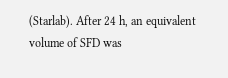(Starlab). After 24 h, an equivalent volume of SFD was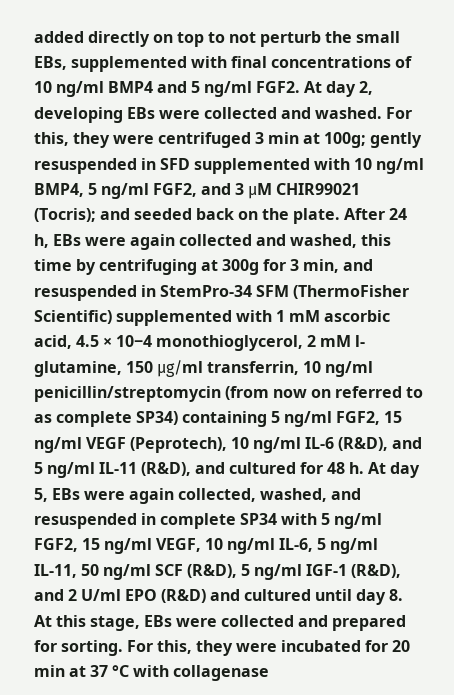added directly on top to not perturb the small EBs, supplemented with final concentrations of 10 ng/ml BMP4 and 5 ng/ml FGF2. At day 2, developing EBs were collected and washed. For this, they were centrifuged 3 min at 100g; gently resuspended in SFD supplemented with 10 ng/ml BMP4, 5 ng/ml FGF2, and 3 μM CHIR99021 (Tocris); and seeded back on the plate. After 24 h, EBs were again collected and washed, this time by centrifuging at 300g for 3 min, and resuspended in StemPro-34 SFM (ThermoFisher Scientific) supplemented with 1 mM ascorbic acid, 4.5 × 10−4 monothioglycerol, 2 mM l-glutamine, 150 μg/ml transferrin, 10 ng/ml penicillin/streptomycin (from now on referred to as complete SP34) containing 5 ng/ml FGF2, 15 ng/ml VEGF (Peprotech), 10 ng/ml IL-6 (R&D), and 5 ng/ml IL-11 (R&D), and cultured for 48 h. At day 5, EBs were again collected, washed, and resuspended in complete SP34 with 5 ng/ml FGF2, 15 ng/ml VEGF, 10 ng/ml IL-6, 5 ng/ml IL-11, 50 ng/ml SCF (R&D), 5 ng/ml IGF-1 (R&D), and 2 U/ml EPO (R&D) and cultured until day 8. At this stage, EBs were collected and prepared for sorting. For this, they were incubated for 20 min at 37 °C with collagenase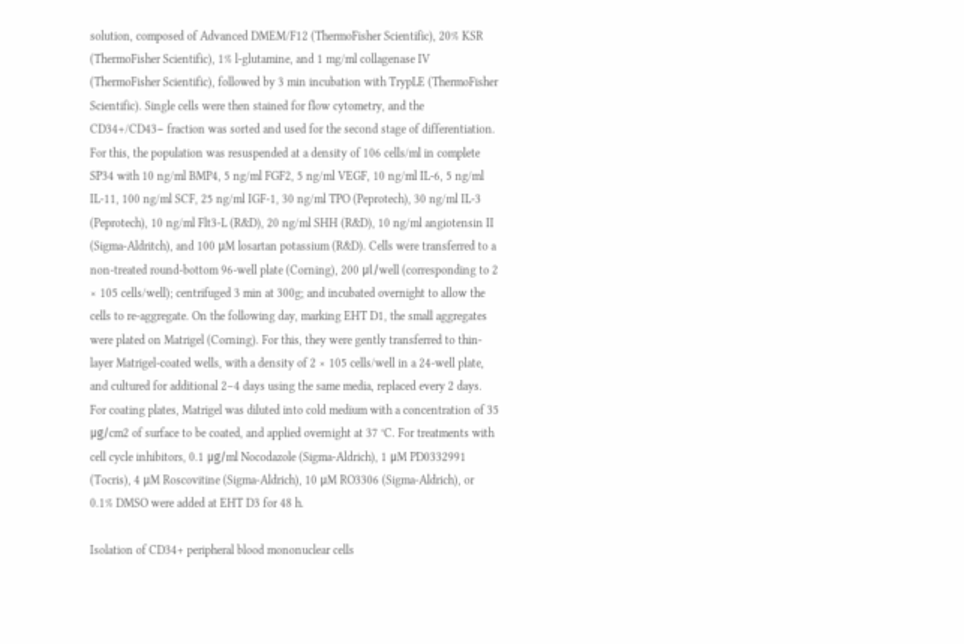solution, composed of Advanced DMEM/F12 (ThermoFisher Scientific), 20% KSR (ThermoFisher Scientific), 1% l-glutamine, and 1 mg/ml collagenase IV (ThermoFisher Scientific), followed by 3 min incubation with TrypLE (ThermoFisher Scientific). Single cells were then stained for flow cytometry, and the CD34+/CD43− fraction was sorted and used for the second stage of differentiation. For this, the population was resuspended at a density of 106 cells/ml in complete SP34 with 10 ng/ml BMP4, 5 ng/ml FGF2, 5 ng/ml VEGF, 10 ng/ml IL-6, 5 ng/ml IL-11, 100 ng/ml SCF, 25 ng/ml IGF-1, 30 ng/ml TPO (Peprotech), 30 ng/ml IL-3 (Peprotech), 10 ng/ml Flt3-L (R&D), 20 ng/ml SHH (R&D), 10 ng/ml angiotensin II (Sigma-Aldritch), and 100 μM losartan potassium (R&D). Cells were transferred to a non-treated round-bottom 96-well plate (Corning), 200 μl/well (corresponding to 2 × 105 cells/well); centrifuged 3 min at 300g; and incubated overnight to allow the cells to re-aggregate. On the following day, marking EHT D1, the small aggregates were plated on Matrigel (Corning). For this, they were gently transferred to thin-layer Matrigel-coated wells, with a density of 2 × 105 cells/well in a 24-well plate, and cultured for additional 2–4 days using the same media, replaced every 2 days. For coating plates, Matrigel was diluted into cold medium with a concentration of 35 μg/cm2 of surface to be coated, and applied overnight at 37 °C. For treatments with cell cycle inhibitors, 0.1 μg/ml Nocodazole (Sigma-Aldrich), 1 μM PD0332991 (Tocris), 4 μM Roscovitine (Sigma-Aldrich), 10 μM RO3306 (Sigma-Aldrich), or 0.1% DMSO were added at EHT D3 for 48 h.

Isolation of CD34+ peripheral blood mononuclear cells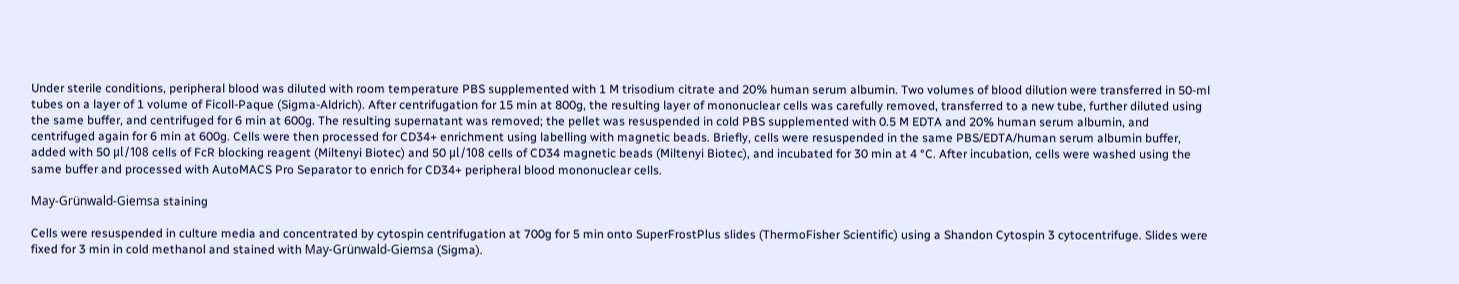Under sterile conditions, peripheral blood was diluted with room temperature PBS supplemented with 1 M trisodium citrate and 20% human serum albumin. Two volumes of blood dilution were transferred in 50-ml tubes on a layer of 1 volume of Ficoll-Paque (Sigma-Aldrich). After centrifugation for 15 min at 800g, the resulting layer of mononuclear cells was carefully removed, transferred to a new tube, further diluted using the same buffer, and centrifuged for 6 min at 600g. The resulting supernatant was removed; the pellet was resuspended in cold PBS supplemented with 0.5 M EDTA and 20% human serum albumin, and centrifuged again for 6 min at 600g. Cells were then processed for CD34+ enrichment using labelling with magnetic beads. Briefly, cells were resuspended in the same PBS/EDTA/human serum albumin buffer, added with 50 μl/108 cells of FcR blocking reagent (Miltenyi Biotec) and 50 μl/108 cells of CD34 magnetic beads (Miltenyi Biotec), and incubated for 30 min at 4 °C. After incubation, cells were washed using the same buffer and processed with AutoMACS Pro Separator to enrich for CD34+ peripheral blood mononuclear cells.

May-Grünwald-Giemsa staining

Cells were resuspended in culture media and concentrated by cytospin centrifugation at 700g for 5 min onto SuperFrostPlus slides (ThermoFisher Scientific) using a Shandon Cytospin 3 cytocentrifuge. Slides were fixed for 3 min in cold methanol and stained with May-Grünwald-Giemsa (Sigma).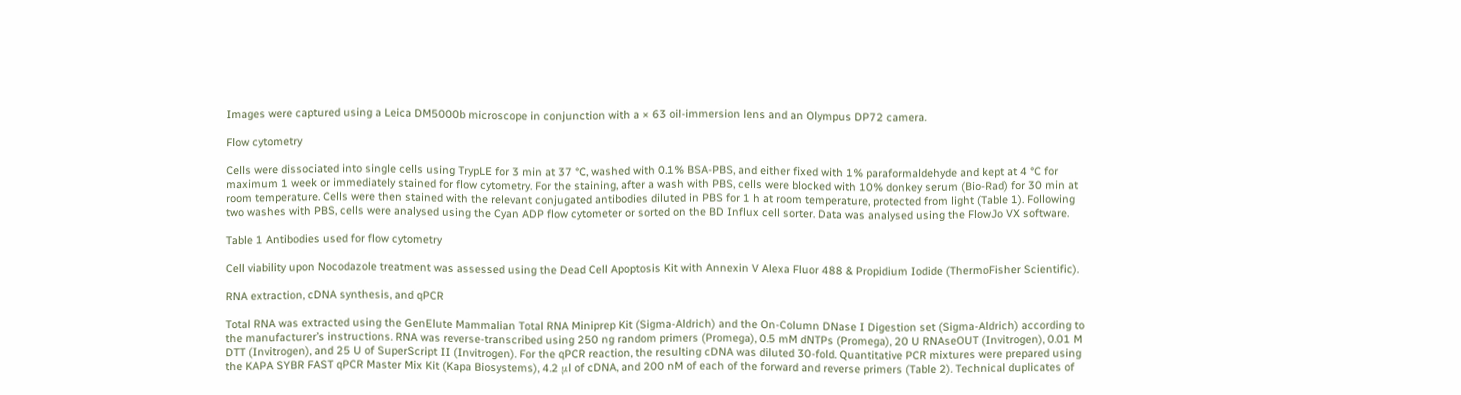Images were captured using a Leica DM5000b microscope in conjunction with a × 63 oil-immersion lens and an Olympus DP72 camera.

Flow cytometry

Cells were dissociated into single cells using TrypLE for 3 min at 37 °C, washed with 0.1% BSA-PBS, and either fixed with 1% paraformaldehyde and kept at 4 °C for maximum 1 week or immediately stained for flow cytometry. For the staining, after a wash with PBS, cells were blocked with 10% donkey serum (Bio-Rad) for 30 min at room temperature. Cells were then stained with the relevant conjugated antibodies diluted in PBS for 1 h at room temperature, protected from light (Table 1). Following two washes with PBS, cells were analysed using the Cyan ADP flow cytometer or sorted on the BD Influx cell sorter. Data was analysed using the FlowJo VX software.

Table 1 Antibodies used for flow cytometry

Cell viability upon Nocodazole treatment was assessed using the Dead Cell Apoptosis Kit with Annexin V Alexa Fluor 488 & Propidium Iodide (ThermoFisher Scientific).

RNA extraction, cDNA synthesis, and qPCR

Total RNA was extracted using the GenElute Mammalian Total RNA Miniprep Kit (Sigma-Aldrich) and the On-Column DNase I Digestion set (Sigma-Aldrich) according to the manufacturer’s instructions. RNA was reverse-transcribed using 250 ng random primers (Promega), 0.5 mM dNTPs (Promega), 20 U RNAseOUT (Invitrogen), 0.01 M DTT (Invitrogen), and 25 U of SuperScript II (Invitrogen). For the qPCR reaction, the resulting cDNA was diluted 30-fold. Quantitative PCR mixtures were prepared using the KAPA SYBR FAST qPCR Master Mix Kit (Kapa Biosystems), 4.2 μl of cDNA, and 200 nM of each of the forward and reverse primers (Table 2). Technical duplicates of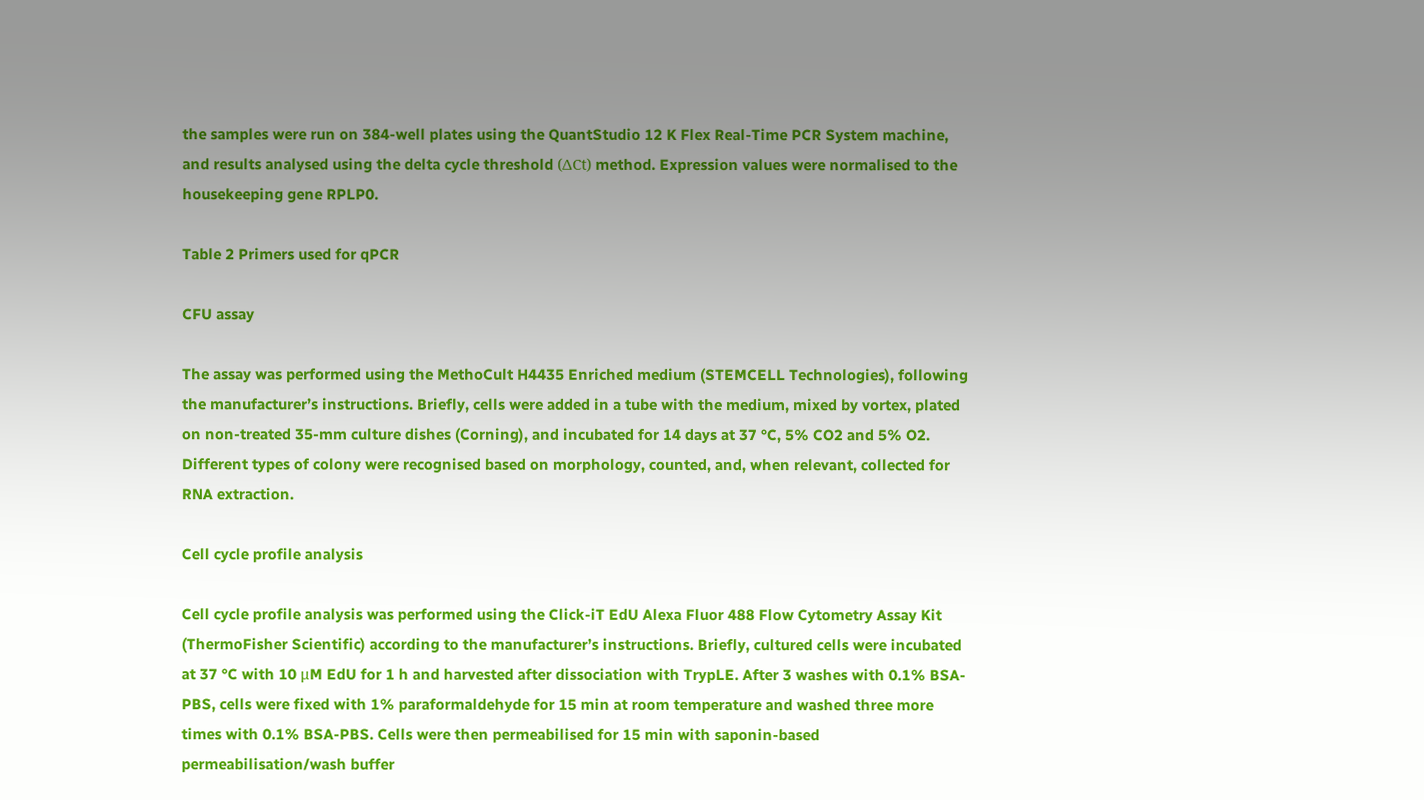the samples were run on 384-well plates using the QuantStudio 12 K Flex Real-Time PCR System machine, and results analysed using the delta cycle threshold (ΔCt) method. Expression values were normalised to the housekeeping gene RPLP0.

Table 2 Primers used for qPCR

CFU assay

The assay was performed using the MethoCult H4435 Enriched medium (STEMCELL Technologies), following the manufacturer’s instructions. Briefly, cells were added in a tube with the medium, mixed by vortex, plated on non-treated 35-mm culture dishes (Corning), and incubated for 14 days at 37 °C, 5% CO2 and 5% O2. Different types of colony were recognised based on morphology, counted, and, when relevant, collected for RNA extraction.

Cell cycle profile analysis

Cell cycle profile analysis was performed using the Click-iT EdU Alexa Fluor 488 Flow Cytometry Assay Kit (ThermoFisher Scientific) according to the manufacturer’s instructions. Briefly, cultured cells were incubated at 37 °C with 10 μM EdU for 1 h and harvested after dissociation with TrypLE. After 3 washes with 0.1% BSA-PBS, cells were fixed with 1% paraformaldehyde for 15 min at room temperature and washed three more times with 0.1% BSA-PBS. Cells were then permeabilised for 15 min with saponin-based permeabilisation/wash buffer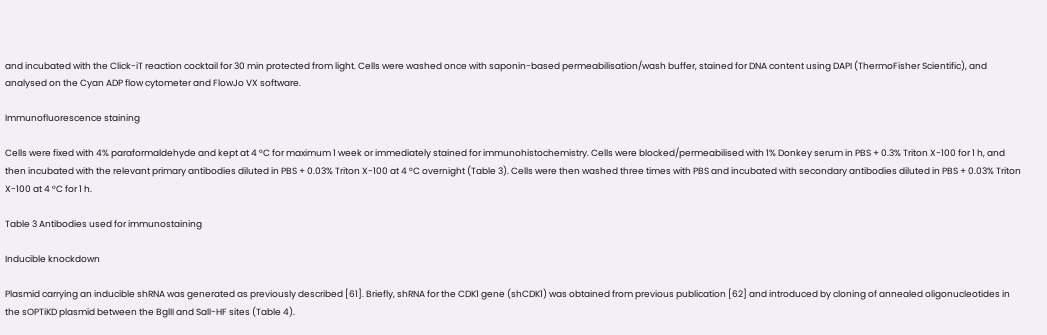and incubated with the Click-iT reaction cocktail for 30 min protected from light. Cells were washed once with saponin-based permeabilisation/wash buffer, stained for DNA content using DAPI (ThermoFisher Scientific), and analysed on the Cyan ADP flow cytometer and FlowJo VX software.

Immunofluorescence staining

Cells were fixed with 4% paraformaldehyde and kept at 4 °C for maximum 1 week or immediately stained for immunohistochemistry. Cells were blocked/permeabilised with 1% Donkey serum in PBS + 0.3% Triton X-100 for 1 h, and then incubated with the relevant primary antibodies diluted in PBS + 0.03% Triton X-100 at 4 °C overnight (Table 3). Cells were then washed three times with PBS and incubated with secondary antibodies diluted in PBS + 0.03% Triton X-100 at 4 °C for 1 h.

Table 3 Antibodies used for immunostaining

Inducible knockdown

Plasmid carrying an inducible shRNA was generated as previously described [61]. Briefly, shRNA for the CDK1 gene (shCDK1) was obtained from previous publication [62] and introduced by cloning of annealed oligonucleotides in the sOPTiKD plasmid between the BglII and SalI-HF sites (Table 4).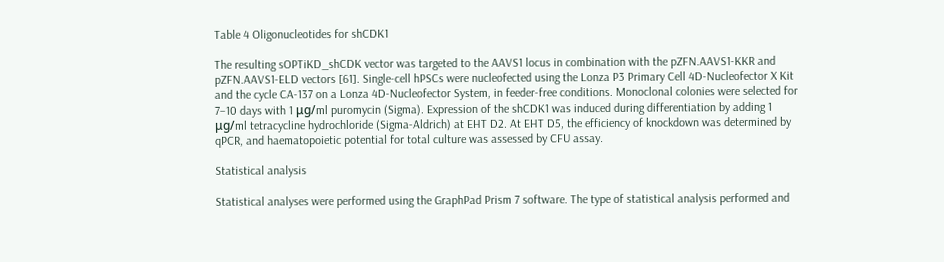Table 4 Oligonucleotides for shCDK1

The resulting sOPTiKD_shCDK vector was targeted to the AAVS1 locus in combination with the pZFN.AAVS1-KKR and pZFN.AAVS1-ELD vectors [61]. Single-cell hPSCs were nucleofected using the Lonza P3 Primary Cell 4D-Nucleofector X Kit and the cycle CA-137 on a Lonza 4D-Nucleofector System, in feeder-free conditions. Monoclonal colonies were selected for 7–10 days with 1 μg/ml puromycin (Sigma). Expression of the shCDK1 was induced during differentiation by adding 1 μg/ml tetracycline hydrochloride (Sigma-Aldrich) at EHT D2. At EHT D5, the efficiency of knockdown was determined by qPCR, and haematopoietic potential for total culture was assessed by CFU assay.

Statistical analysis

Statistical analyses were performed using the GraphPad Prism 7 software. The type of statistical analysis performed and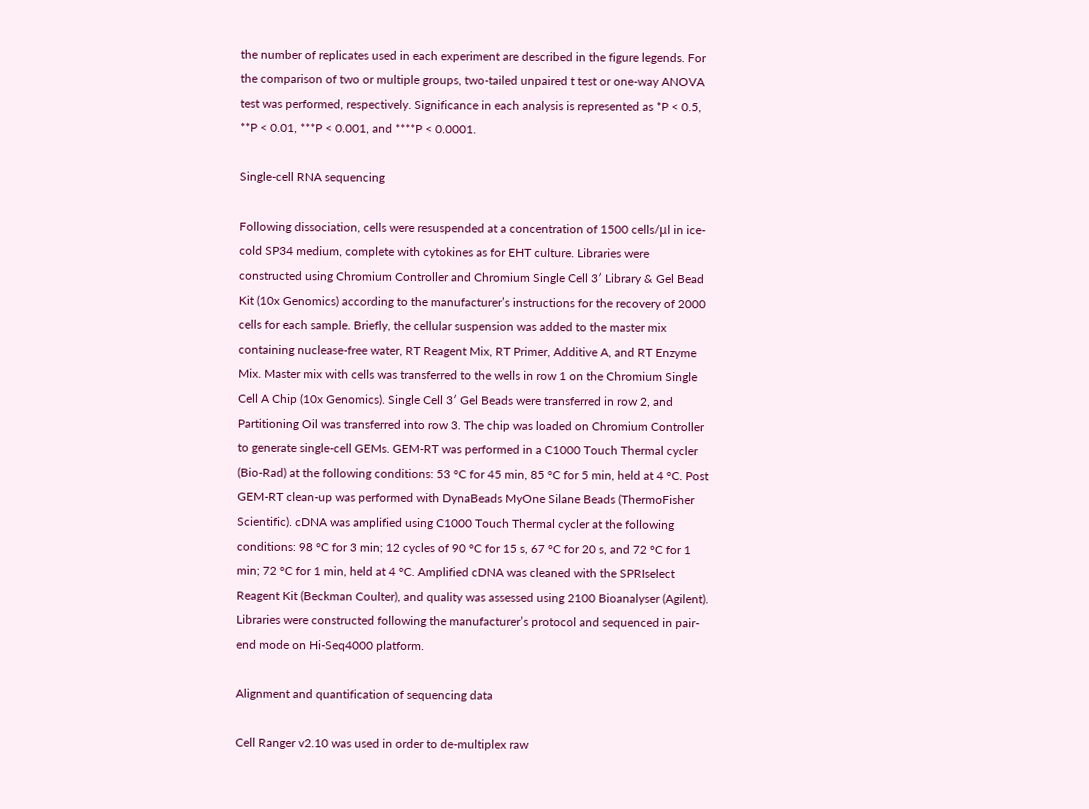the number of replicates used in each experiment are described in the figure legends. For the comparison of two or multiple groups, two-tailed unpaired t test or one-way ANOVA test was performed, respectively. Significance in each analysis is represented as *P < 0.5, **P < 0.01, ***P < 0.001, and ****P < 0.0001.

Single-cell RNA sequencing

Following dissociation, cells were resuspended at a concentration of 1500 cells/μl in ice-cold SP34 medium, complete with cytokines as for EHT culture. Libraries were constructed using Chromium Controller and Chromium Single Cell 3′ Library & Gel Bead Kit (10x Genomics) according to the manufacturer’s instructions for the recovery of 2000 cells for each sample. Briefly, the cellular suspension was added to the master mix containing nuclease-free water, RT Reagent Mix, RT Primer, Additive A, and RT Enzyme Mix. Master mix with cells was transferred to the wells in row 1 on the Chromium Single Cell A Chip (10x Genomics). Single Cell 3′ Gel Beads were transferred in row 2, and Partitioning Oil was transferred into row 3. The chip was loaded on Chromium Controller to generate single-cell GEMs. GEM-RT was performed in a C1000 Touch Thermal cycler (Bio-Rad) at the following conditions: 53 °C for 45 min, 85 °C for 5 min, held at 4 °C. Post GEM-RT clean-up was performed with DynaBeads MyOne Silane Beads (ThermoFisher Scientific). cDNA was amplified using C1000 Touch Thermal cycler at the following conditions: 98 °C for 3 min; 12 cycles of 90 °C for 15 s, 67 °C for 20 s, and 72 °C for 1 min; 72 °C for 1 min, held at 4 °C. Amplified cDNA was cleaned with the SPRIselect Reagent Kit (Beckman Coulter), and quality was assessed using 2100 Bioanalyser (Agilent). Libraries were constructed following the manufacturer’s protocol and sequenced in pair-end mode on Hi-Seq4000 platform.

Alignment and quantification of sequencing data

Cell Ranger v2.10 was used in order to de-multiplex raw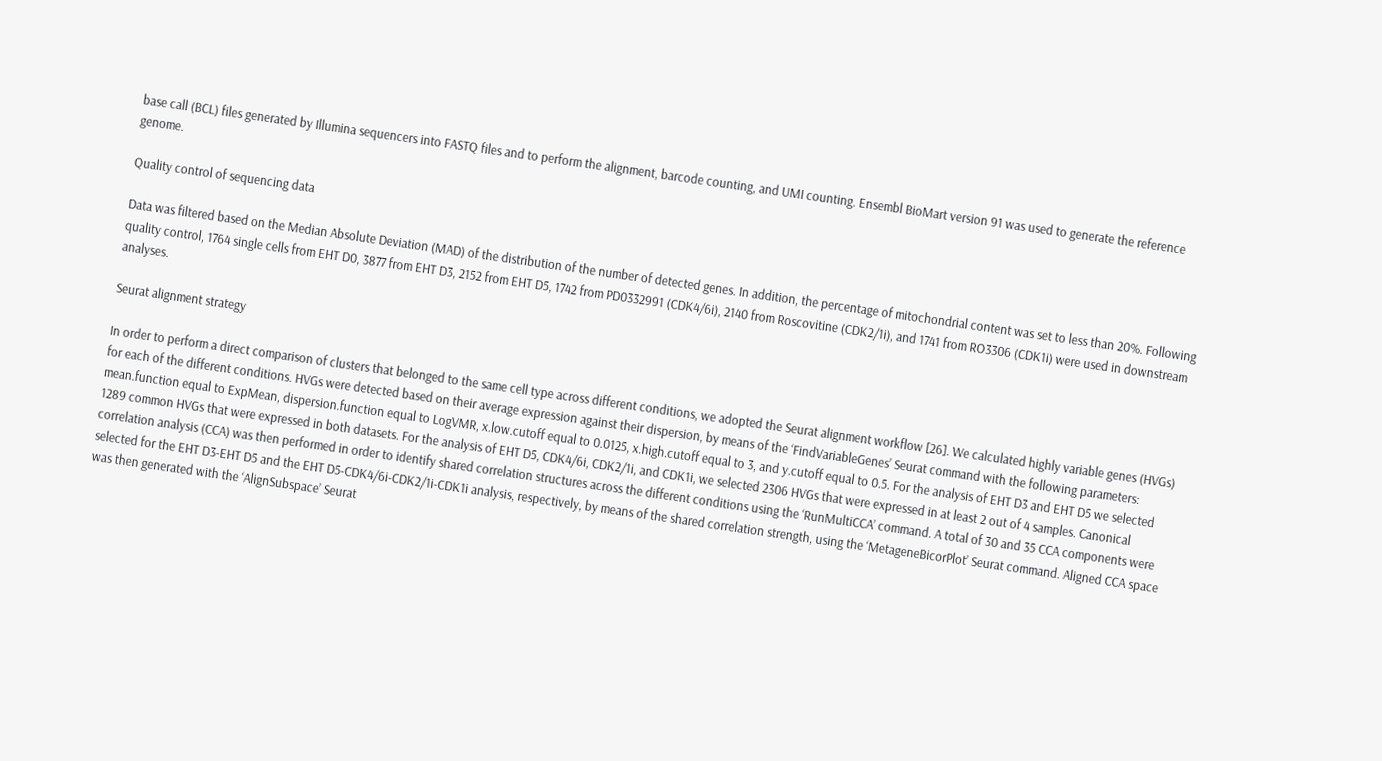base call (BCL) files generated by Illumina sequencers into FASTQ files and to perform the alignment, barcode counting, and UMI counting. Ensembl BioMart version 91 was used to generate the reference genome.

Quality control of sequencing data

Data was filtered based on the Median Absolute Deviation (MAD) of the distribution of the number of detected genes. In addition, the percentage of mitochondrial content was set to less than 20%. Following quality control, 1764 single cells from EHT D0, 3877 from EHT D3, 2152 from EHT D5, 1742 from PD0332991 (CDK4/6i), 2140 from Roscovitine (CDK2/1i), and 1741 from RO3306 (CDK1i) were used in downstream analyses.

Seurat alignment strategy

In order to perform a direct comparison of clusters that belonged to the same cell type across different conditions, we adopted the Seurat alignment workflow [26]. We calculated highly variable genes (HVGs) for each of the different conditions. HVGs were detected based on their average expression against their dispersion, by means of the ‘FindVariableGenes’ Seurat command with the following parameters: mean.function equal to ExpMean, dispersion.function equal to LogVMR, x.low.cutoff equal to 0.0125, x.high.cutoff equal to 3, and y.cutoff equal to 0.5. For the analysis of EHT D3 and EHT D5 we selected 1289 common HVGs that were expressed in both datasets. For the analysis of EHT D5, CDK4/6i, CDK2/1i, and CDK1i, we selected 2306 HVGs that were expressed in at least 2 out of 4 samples. Canonical correlation analysis (CCA) was then performed in order to identify shared correlation structures across the different conditions using the ‘RunMultiCCA’ command. A total of 30 and 35 CCA components were selected for the EHT D3-EHT D5 and the EHT D5-CDK4/6i-CDK2/1i-CDK1i analysis, respectively, by means of the shared correlation strength, using the ‘MetageneBicorPlot’ Seurat command. Aligned CCA space was then generated with the ‘AlignSubspace’ Seurat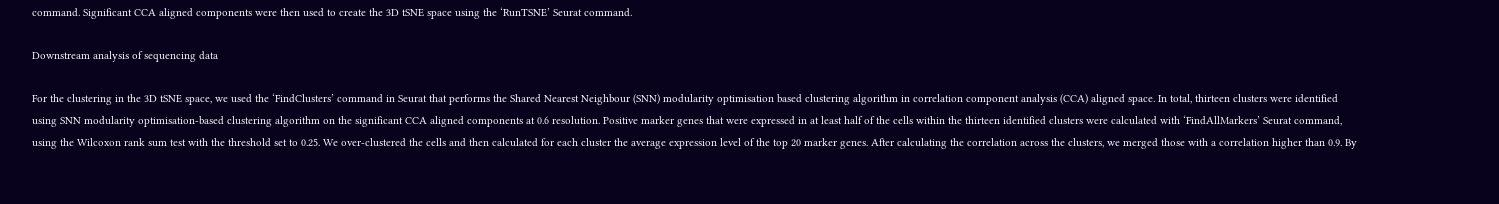command. Significant CCA aligned components were then used to create the 3D tSNE space using the ‘RunTSNE’ Seurat command.

Downstream analysis of sequencing data

For the clustering in the 3D tSNE space, we used the ‘FindClusters’ command in Seurat that performs the Shared Nearest Neighbour (SNN) modularity optimisation based clustering algorithm in correlation component analysis (CCA) aligned space. In total, thirteen clusters were identified using SNN modularity optimisation-based clustering algorithm on the significant CCA aligned components at 0.6 resolution. Positive marker genes that were expressed in at least half of the cells within the thirteen identified clusters were calculated with ‘FindAllMarkers’ Seurat command, using the Wilcoxon rank sum test with the threshold set to 0.25. We over-clustered the cells and then calculated for each cluster the average expression level of the top 20 marker genes. After calculating the correlation across the clusters, we merged those with a correlation higher than 0.9. By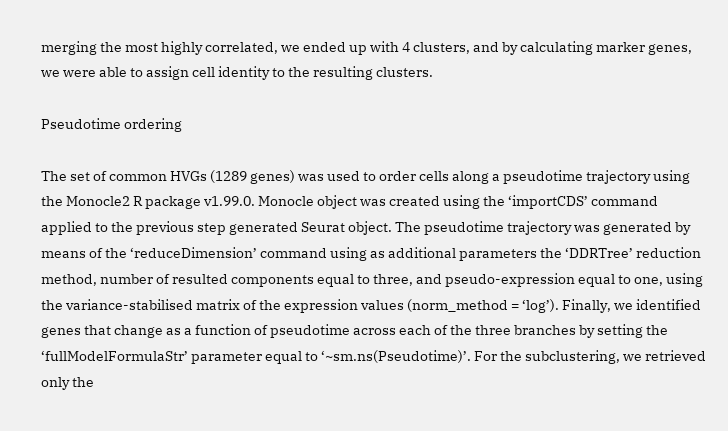merging the most highly correlated, we ended up with 4 clusters, and by calculating marker genes, we were able to assign cell identity to the resulting clusters.

Pseudotime ordering

The set of common HVGs (1289 genes) was used to order cells along a pseudotime trajectory using the Monocle2 R package v1.99.0. Monocle object was created using the ‘importCDS’ command applied to the previous step generated Seurat object. The pseudotime trajectory was generated by means of the ‘reduceDimension’ command using as additional parameters the ‘DDRTree’ reduction method, number of resulted components equal to three, and pseudo-expression equal to one, using the variance-stabilised matrix of the expression values (norm_method = ‘log’). Finally, we identified genes that change as a function of pseudotime across each of the three branches by setting the ‘fullModelFormulaStr’ parameter equal to ‘~sm.ns(Pseudotime)’. For the subclustering, we retrieved only the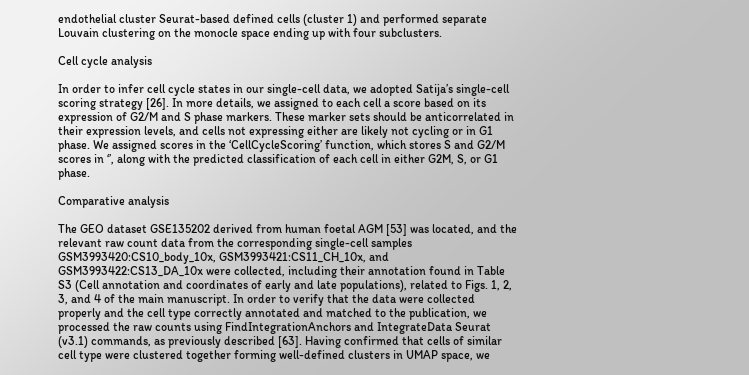endothelial cluster Seurat-based defined cells (cluster 1) and performed separate Louvain clustering on the monocle space ending up with four subclusters.

Cell cycle analysis

In order to infer cell cycle states in our single-cell data, we adopted Satija’s single-cell scoring strategy [26]. In more details, we assigned to each cell a score based on its expression of G2/M and S phase markers. These marker sets should be anticorrelated in their expression levels, and cells not expressing either are likely not cycling or in G1 phase. We assigned scores in the ‘CellCycleScoring’ function, which stores S and G2/M scores in ‘’, along with the predicted classification of each cell in either G2M, S, or G1 phase.

Comparative analysis

The GEO dataset GSE135202 derived from human foetal AGM [53] was located, and the relevant raw count data from the corresponding single-cell samples GSM3993420:CS10_body_10x, GSM3993421:CS11_CH_10x, and GSM3993422:CS13_DA_10x were collected, including their annotation found in Table S3 (Cell annotation and coordinates of early and late populations), related to Figs. 1, 2, 3, and 4 of the main manuscript. In order to verify that the data were collected properly and the cell type correctly annotated and matched to the publication, we processed the raw counts using FindIntegrationAnchors and IntegrateData Seurat (v3.1) commands, as previously described [63]. Having confirmed that cells of similar cell type were clustered together forming well-defined clusters in UMAP space, we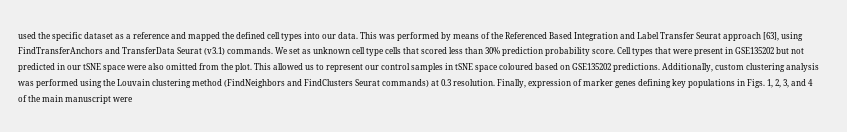used the specific dataset as a reference and mapped the defined cell types into our data. This was performed by means of the Referenced Based Integration and Label Transfer Seurat approach [63], using FindTransferAnchors and TransferData Seurat (v3.1) commands. We set as unknown cell type cells that scored less than 30% prediction probability score. Cell types that were present in GSE135202 but not predicted in our tSNE space were also omitted from the plot. This allowed us to represent our control samples in tSNE space coloured based on GSE135202 predictions. Additionally, custom clustering analysis was performed using the Louvain clustering method (FindNeighbors and FindClusters Seurat commands) at 0.3 resolution. Finally, expression of marker genes defining key populations in Figs. 1, 2, 3, and 4 of the main manuscript were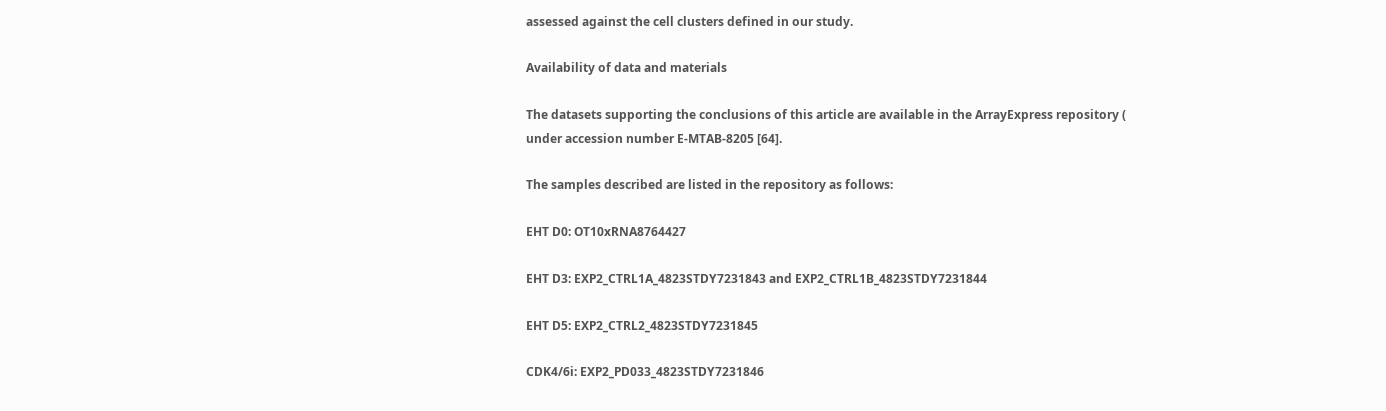assessed against the cell clusters defined in our study.

Availability of data and materials

The datasets supporting the conclusions of this article are available in the ArrayExpress repository ( under accession number E-MTAB-8205 [64].

The samples described are listed in the repository as follows:

EHT D0: OT10xRNA8764427

EHT D3: EXP2_CTRL1A_4823STDY7231843 and EXP2_CTRL1B_4823STDY7231844

EHT D5: EXP2_CTRL2_4823STDY7231845

CDK4/6i: EXP2_PD033_4823STDY7231846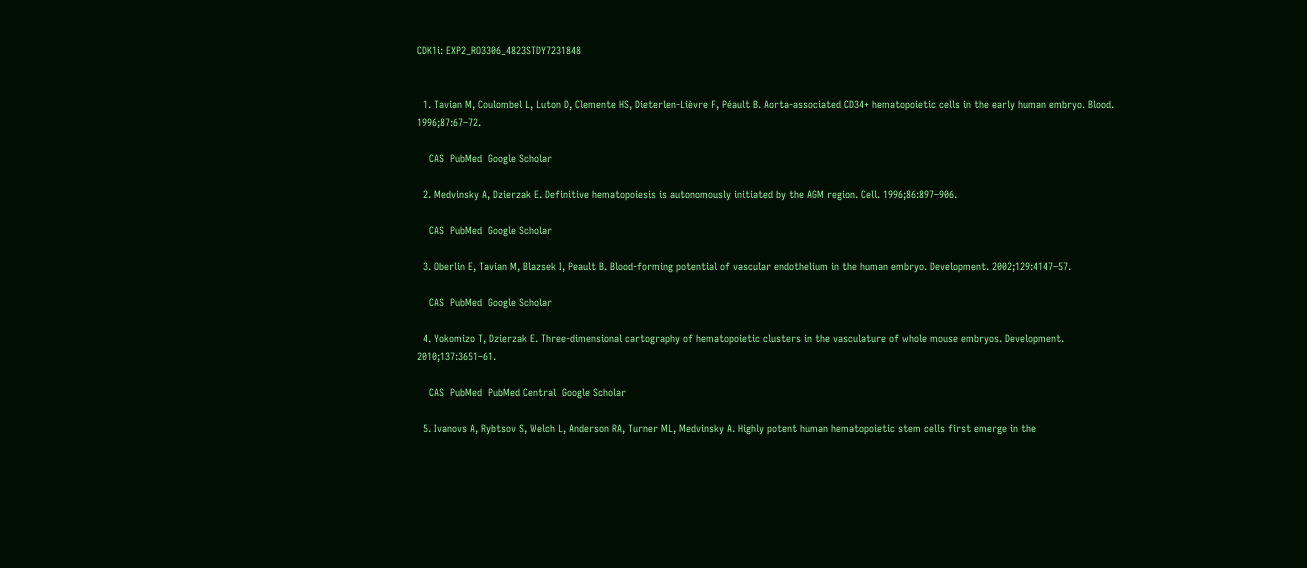CDK1i: EXP2_RO3306_4823STDY7231848


  1. Tavian M, Coulombel L, Luton D, Clemente HS, Dieterlen-Lièvre F, Péault B. Aorta-associated CD34+ hematopoietic cells in the early human embryo. Blood. 1996;87:67–72.

    CAS  PubMed  Google Scholar

  2. Medvinsky A, Dzierzak E. Definitive hematopoiesis is autonomously initiated by the AGM region. Cell. 1996;86:897–906.

    CAS  PubMed  Google Scholar

  3. Oberlin E, Tavian M, Blazsek I, Peault B. Blood-forming potential of vascular endothelium in the human embryo. Development. 2002;129:4147–57.

    CAS  PubMed  Google Scholar

  4. Yokomizo T, Dzierzak E. Three-dimensional cartography of hematopoietic clusters in the vasculature of whole mouse embryos. Development. 2010;137:3651–61.

    CAS  PubMed  PubMed Central  Google Scholar

  5. Ivanovs A, Rybtsov S, Welch L, Anderson RA, Turner ML, Medvinsky A. Highly potent human hematopoietic stem cells first emerge in the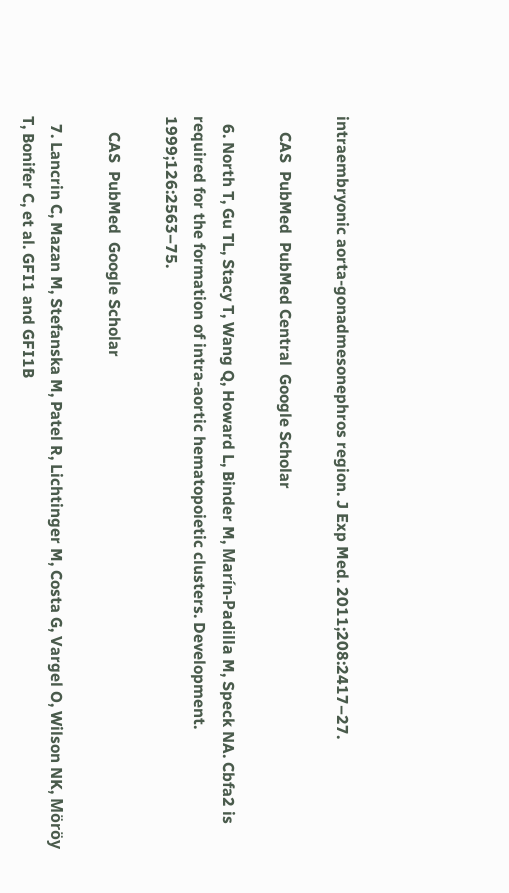intraembryonic aorta-gonadmesonephros region. J Exp Med. 2011;208:2417–27.

    CAS  PubMed  PubMed Central  Google Scholar

  6. North T, Gu TL, Stacy T, Wang Q, Howard L, Binder M, Marín-Padilla M, Speck NA. Cbfa2 is required for the formation of intra-aortic hematopoietic clusters. Development. 1999;126:2563–75.

    CAS  PubMed  Google Scholar

  7. Lancrin C, Mazan M, Stefanska M, Patel R, Lichtinger M, Costa G, Vargel O, Wilson NK, Möröy T, Bonifer C, et al. GFI1 and GFI1B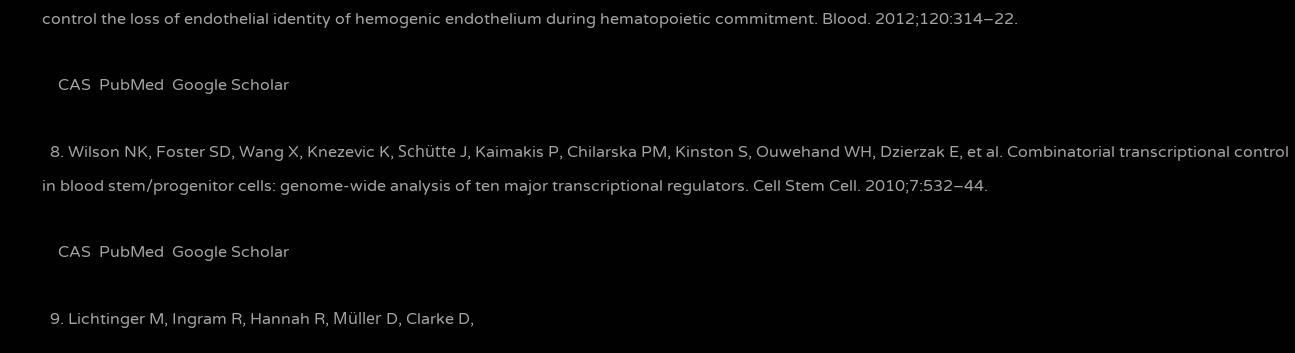control the loss of endothelial identity of hemogenic endothelium during hematopoietic commitment. Blood. 2012;120:314–22.

    CAS  PubMed  Google Scholar

  8. Wilson NK, Foster SD, Wang X, Knezevic K, Schütte J, Kaimakis P, Chilarska PM, Kinston S, Ouwehand WH, Dzierzak E, et al. Combinatorial transcriptional control in blood stem/progenitor cells: genome-wide analysis of ten major transcriptional regulators. Cell Stem Cell. 2010;7:532–44.

    CAS  PubMed  Google Scholar

  9. Lichtinger M, Ingram R, Hannah R, Müller D, Clarke D,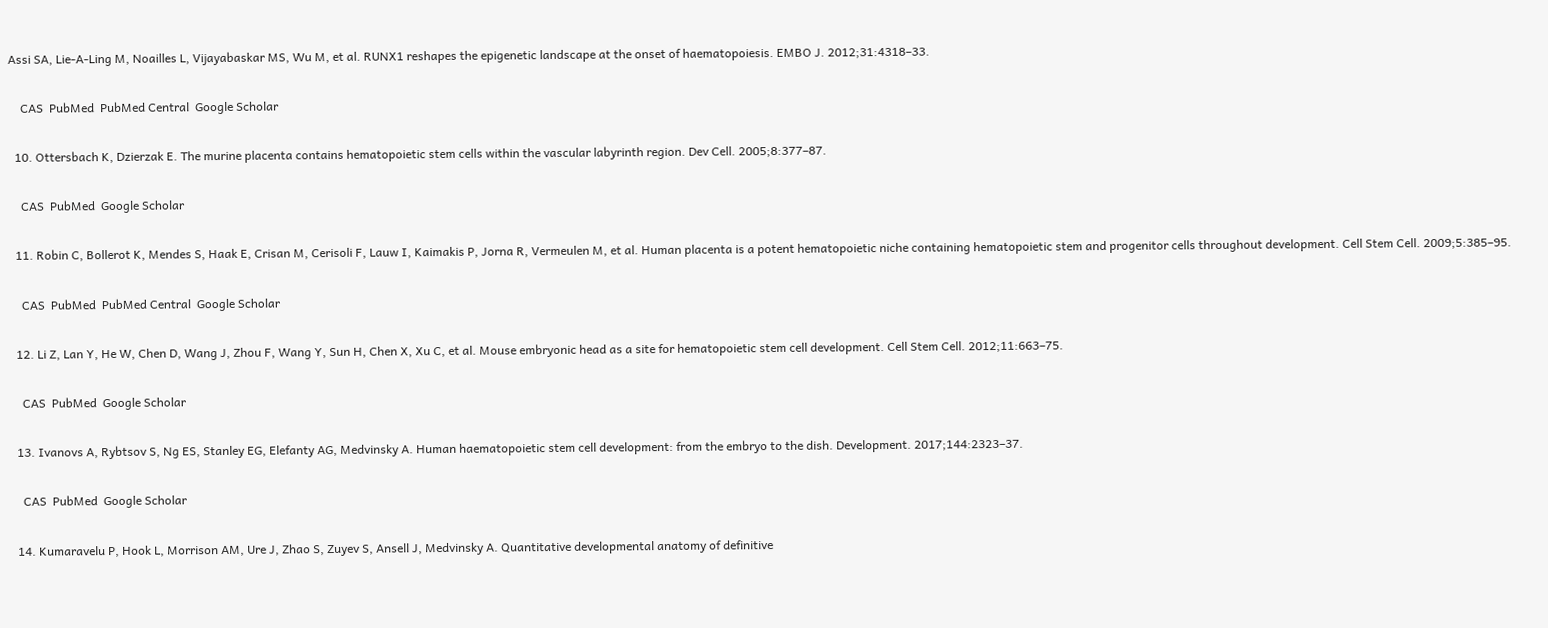Assi SA, Lie-A-Ling M, Noailles L, Vijayabaskar MS, Wu M, et al. RUNX1 reshapes the epigenetic landscape at the onset of haematopoiesis. EMBO J. 2012;31:4318–33.

    CAS  PubMed  PubMed Central  Google Scholar

  10. Ottersbach K, Dzierzak E. The murine placenta contains hematopoietic stem cells within the vascular labyrinth region. Dev Cell. 2005;8:377–87.

    CAS  PubMed  Google Scholar

  11. Robin C, Bollerot K, Mendes S, Haak E, Crisan M, Cerisoli F, Lauw I, Kaimakis P, Jorna R, Vermeulen M, et al. Human placenta is a potent hematopoietic niche containing hematopoietic stem and progenitor cells throughout development. Cell Stem Cell. 2009;5:385–95.

    CAS  PubMed  PubMed Central  Google Scholar

  12. Li Z, Lan Y, He W, Chen D, Wang J, Zhou F, Wang Y, Sun H, Chen X, Xu C, et al. Mouse embryonic head as a site for hematopoietic stem cell development. Cell Stem Cell. 2012;11:663–75.

    CAS  PubMed  Google Scholar

  13. Ivanovs A, Rybtsov S, Ng ES, Stanley EG, Elefanty AG, Medvinsky A. Human haematopoietic stem cell development: from the embryo to the dish. Development. 2017;144:2323–37.

    CAS  PubMed  Google Scholar

  14. Kumaravelu P, Hook L, Morrison AM, Ure J, Zhao S, Zuyev S, Ansell J, Medvinsky A. Quantitative developmental anatomy of definitive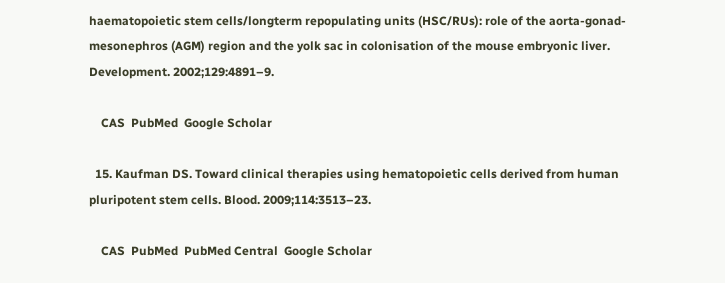haematopoietic stem cells/longterm repopulating units (HSC/RUs): role of the aorta-gonad-mesonephros (AGM) region and the yolk sac in colonisation of the mouse embryonic liver. Development. 2002;129:4891–9.

    CAS  PubMed  Google Scholar

  15. Kaufman DS. Toward clinical therapies using hematopoietic cells derived from human pluripotent stem cells. Blood. 2009;114:3513–23.

    CAS  PubMed  PubMed Central  Google Scholar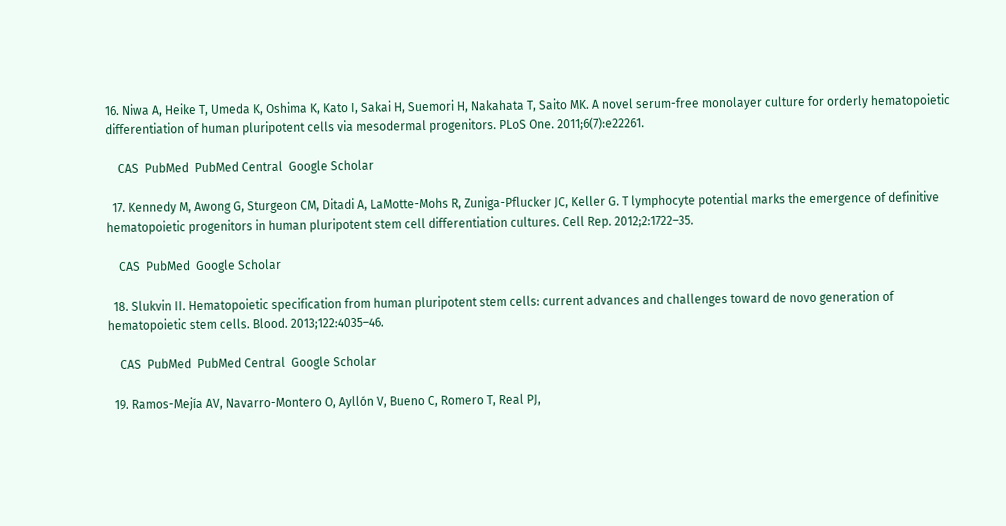16. Niwa A, Heike T, Umeda K, Oshima K, Kato I, Sakai H, Suemori H, Nakahata T, Saito MK. A novel serum-free monolayer culture for orderly hematopoietic differentiation of human pluripotent cells via mesodermal progenitors. PLoS One. 2011;6(7):e22261.

    CAS  PubMed  PubMed Central  Google Scholar

  17. Kennedy M, Awong G, Sturgeon CM, Ditadi A, LaMotte-Mohs R, Zuniga-Pflucker JC, Keller G. T lymphocyte potential marks the emergence of definitive hematopoietic progenitors in human pluripotent stem cell differentiation cultures. Cell Rep. 2012;2:1722–35.

    CAS  PubMed  Google Scholar

  18. Slukvin II. Hematopoietic specification from human pluripotent stem cells: current advances and challenges toward de novo generation of hematopoietic stem cells. Blood. 2013;122:4035–46.

    CAS  PubMed  PubMed Central  Google Scholar

  19. Ramos-Mejía AV, Navarro-Montero O, Ayllón V, Bueno C, Romero T, Real PJ,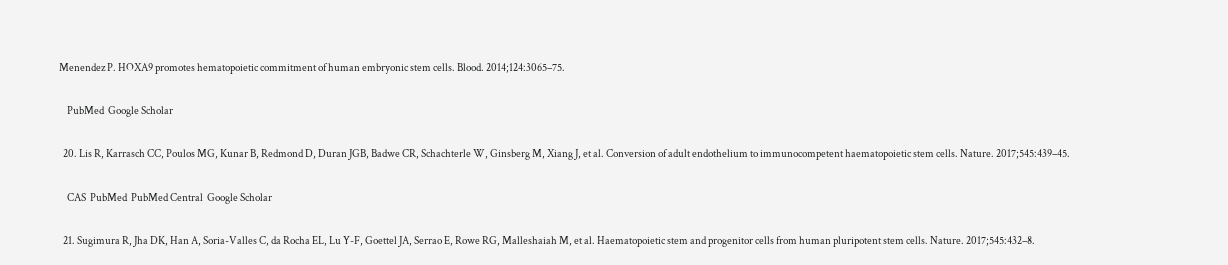Menendez P. HOXA9 promotes hematopoietic commitment of human embryonic stem cells. Blood. 2014;124:3065–75.

    PubMed  Google Scholar

  20. Lis R, Karrasch CC, Poulos MG, Kunar B, Redmond D, Duran JGB, Badwe CR, Schachterle W, Ginsberg M, Xiang J, et al. Conversion of adult endothelium to immunocompetent haematopoietic stem cells. Nature. 2017;545:439–45.

    CAS  PubMed  PubMed Central  Google Scholar

  21. Sugimura R, Jha DK, Han A, Soria-Valles C, da Rocha EL, Lu Y-F, Goettel JA, Serrao E, Rowe RG, Malleshaiah M, et al. Haematopoietic stem and progenitor cells from human pluripotent stem cells. Nature. 2017;545:432–8.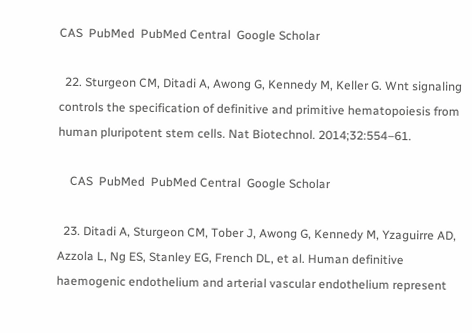CAS  PubMed  PubMed Central  Google Scholar

  22. Sturgeon CM, Ditadi A, Awong G, Kennedy M, Keller G. Wnt signaling controls the specification of definitive and primitive hematopoiesis from human pluripotent stem cells. Nat Biotechnol. 2014;32:554–61.

    CAS  PubMed  PubMed Central  Google Scholar

  23. Ditadi A, Sturgeon CM, Tober J, Awong G, Kennedy M, Yzaguirre AD, Azzola L, Ng ES, Stanley EG, French DL, et al. Human definitive haemogenic endothelium and arterial vascular endothelium represent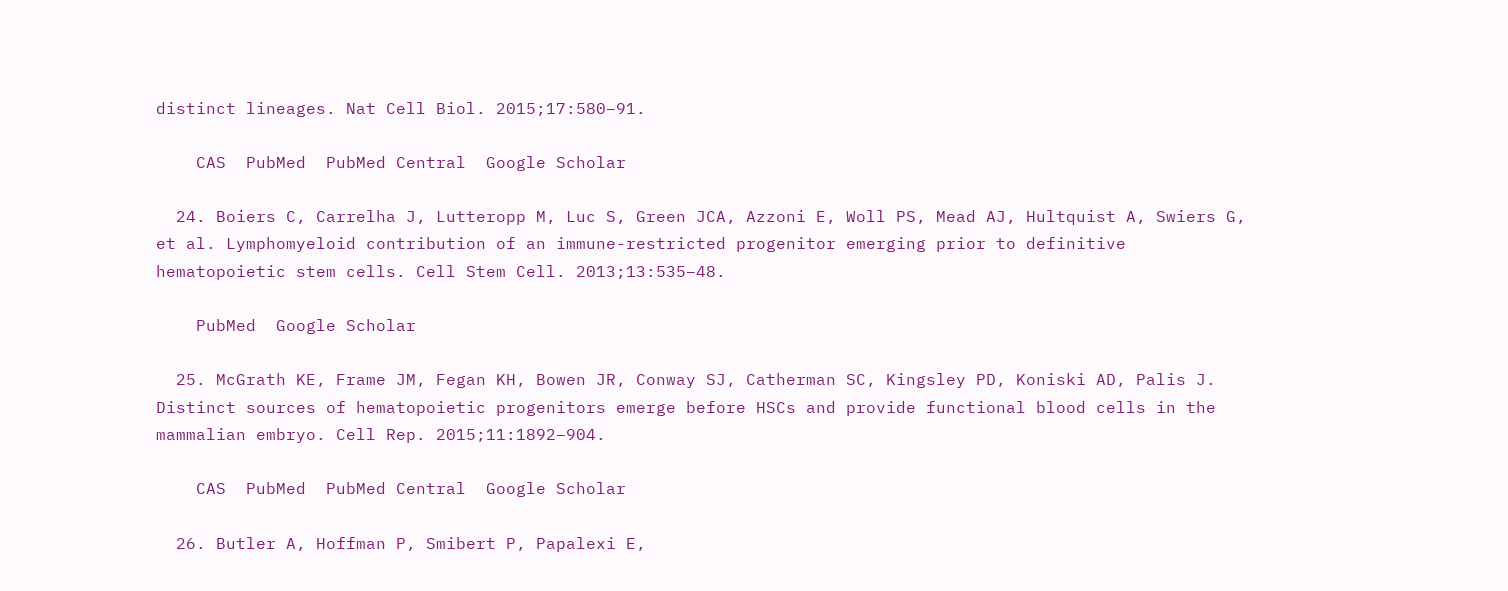distinct lineages. Nat Cell Biol. 2015;17:580–91.

    CAS  PubMed  PubMed Central  Google Scholar

  24. Boiers C, Carrelha J, Lutteropp M, Luc S, Green JCA, Azzoni E, Woll PS, Mead AJ, Hultquist A, Swiers G, et al. Lymphomyeloid contribution of an immune-restricted progenitor emerging prior to definitive hematopoietic stem cells. Cell Stem Cell. 2013;13:535–48.

    PubMed  Google Scholar

  25. McGrath KE, Frame JM, Fegan KH, Bowen JR, Conway SJ, Catherman SC, Kingsley PD, Koniski AD, Palis J. Distinct sources of hematopoietic progenitors emerge before HSCs and provide functional blood cells in the mammalian embryo. Cell Rep. 2015;11:1892–904.

    CAS  PubMed  PubMed Central  Google Scholar

  26. Butler A, Hoffman P, Smibert P, Papalexi E,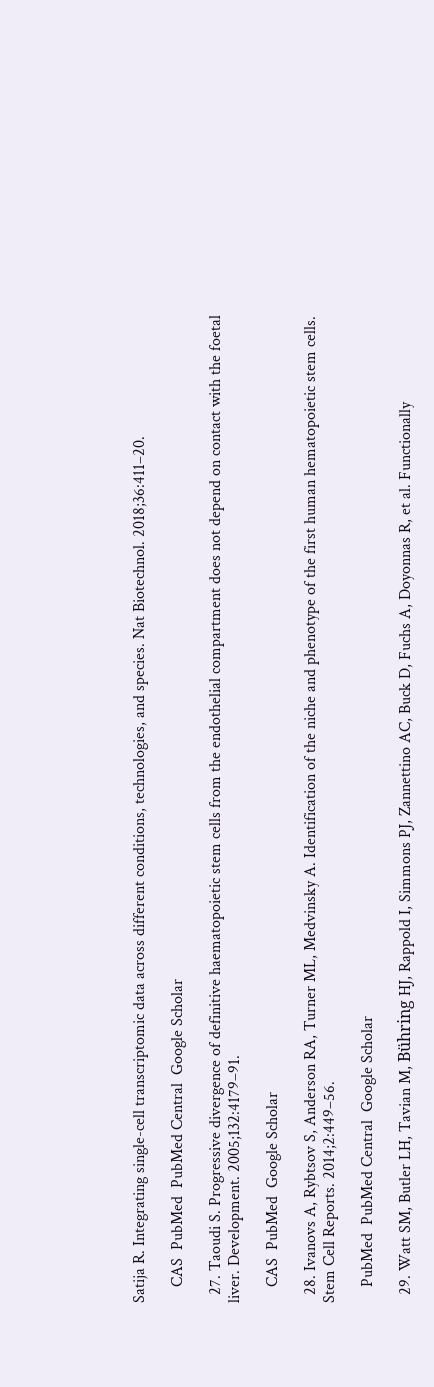Satija R. Integrating single-cell transcriptomic data across different conditions, technologies, and species. Nat Biotechnol. 2018;36:411–20.

    CAS  PubMed  PubMed Central  Google Scholar

  27. Taoudi S. Progressive divergence of definitive haematopoietic stem cells from the endothelial compartment does not depend on contact with the foetal liver. Development. 2005;132:4179–91.

    CAS  PubMed  Google Scholar

  28. Ivanovs A, Rybtsov S, Anderson RA, Turner ML, Medvinsky A. Identification of the niche and phenotype of the first human hematopoietic stem cells. Stem Cell Reports. 2014;2:449–56.

    PubMed  PubMed Central  Google Scholar

  29. Watt SM, Butler LH, Tavian M, Bühring HJ, Rappold I, Simmons PJ, Zannettino AC, Buck D, Fuchs A, Doyonnas R, et al. Functionally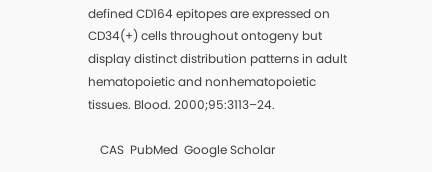defined CD164 epitopes are expressed on CD34(+) cells throughout ontogeny but display distinct distribution patterns in adult hematopoietic and nonhematopoietic tissues. Blood. 2000;95:3113–24.

    CAS  PubMed  Google Scholar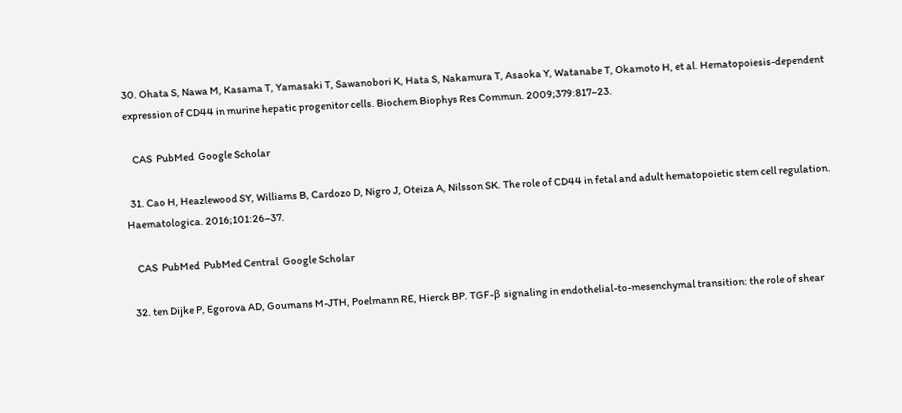30. Ohata S, Nawa M, Kasama T, Yamasaki T, Sawanobori K, Hata S, Nakamura T, Asaoka Y, Watanabe T, Okamoto H, et al. Hematopoiesis-dependent expression of CD44 in murine hepatic progenitor cells. Biochem Biophys Res Commun. 2009;379:817–23.

    CAS  PubMed  Google Scholar

  31. Cao H, Heazlewood SY, Williams B, Cardozo D, Nigro J, Oteiza A, Nilsson SK. The role of CD44 in fetal and adult hematopoietic stem cell regulation. Haematologica. 2016;101:26–37.

    CAS  PubMed  PubMed Central  Google Scholar

  32. ten Dijke P, Egorova AD, Goumans M-JTH, Poelmann RE, Hierck BP. TGF-β signaling in endothelial-to-mesenchymal transition: the role of shear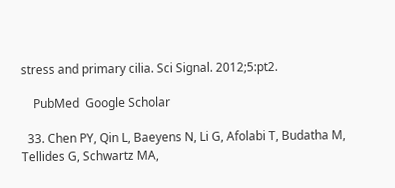stress and primary cilia. Sci Signal. 2012;5:pt2.

    PubMed  Google Scholar

  33. Chen PY, Qin L, Baeyens N, Li G, Afolabi T, Budatha M, Tellides G, Schwartz MA,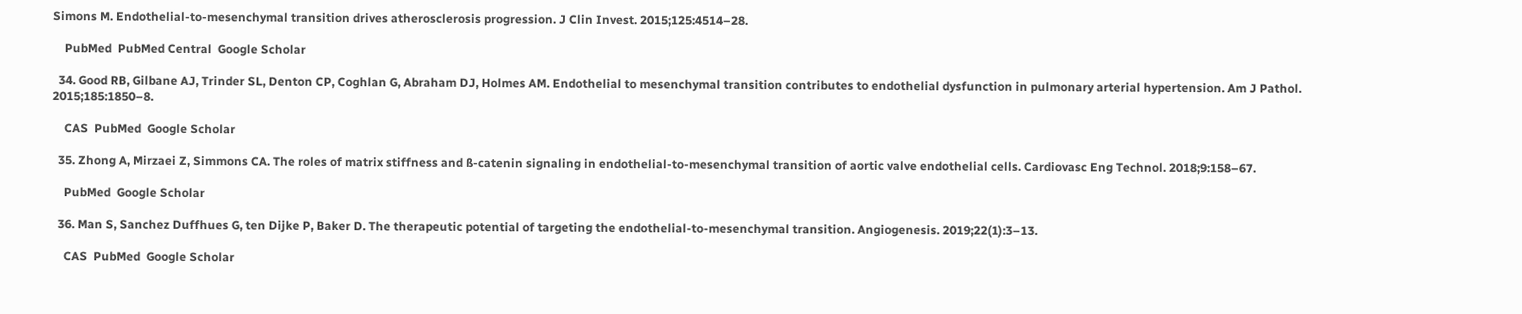Simons M. Endothelial-to-mesenchymal transition drives atherosclerosis progression. J Clin Invest. 2015;125:4514–28.

    PubMed  PubMed Central  Google Scholar

  34. Good RB, Gilbane AJ, Trinder SL, Denton CP, Coghlan G, Abraham DJ, Holmes AM. Endothelial to mesenchymal transition contributes to endothelial dysfunction in pulmonary arterial hypertension. Am J Pathol. 2015;185:1850–8.

    CAS  PubMed  Google Scholar

  35. Zhong A, Mirzaei Z, Simmons CA. The roles of matrix stiffness and ß-catenin signaling in endothelial-to-mesenchymal transition of aortic valve endothelial cells. Cardiovasc Eng Technol. 2018;9:158–67.

    PubMed  Google Scholar

  36. Man S, Sanchez Duffhues G, ten Dijke P, Baker D. The therapeutic potential of targeting the endothelial-to-mesenchymal transition. Angiogenesis. 2019;22(1):3–13.

    CAS  PubMed  Google Scholar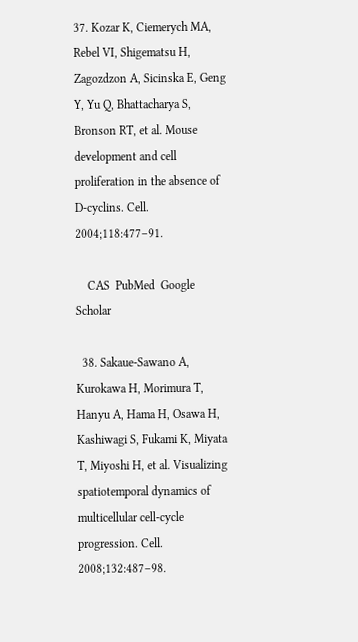37. Kozar K, Ciemerych MA, Rebel VI, Shigematsu H, Zagozdzon A, Sicinska E, Geng Y, Yu Q, Bhattacharya S, Bronson RT, et al. Mouse development and cell proliferation in the absence of D-cyclins. Cell. 2004;118:477–91.

    CAS  PubMed  Google Scholar

  38. Sakaue-Sawano A, Kurokawa H, Morimura T, Hanyu A, Hama H, Osawa H, Kashiwagi S, Fukami K, Miyata T, Miyoshi H, et al. Visualizing spatiotemporal dynamics of multicellular cell-cycle progression. Cell. 2008;132:487–98.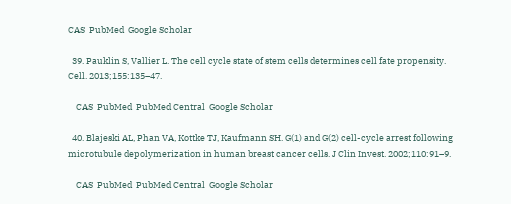CAS  PubMed  Google Scholar

  39. Pauklin S, Vallier L. The cell cycle state of stem cells determines cell fate propensity. Cell. 2013;155:135–47.

    CAS  PubMed  PubMed Central  Google Scholar

  40. Blajeski AL, Phan VA, Kottke TJ, Kaufmann SH. G(1) and G(2) cell-cycle arrest following microtubule depolymerization in human breast cancer cells. J Clin Invest. 2002;110:91–9.

    CAS  PubMed  PubMed Central  Google Scholar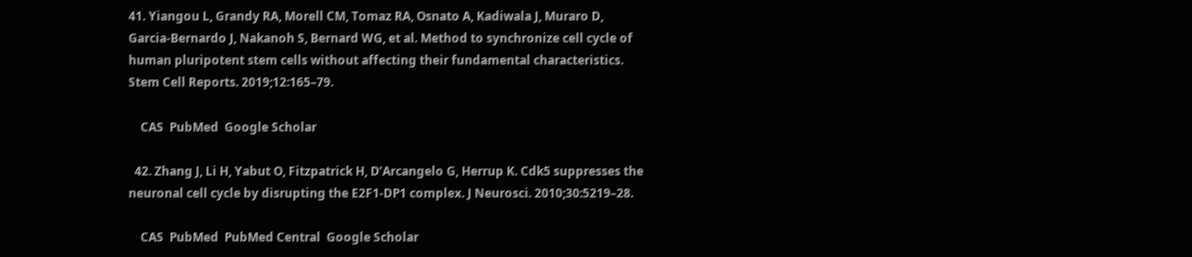41. Yiangou L, Grandy RA, Morell CM, Tomaz RA, Osnato A, Kadiwala J, Muraro D, Garcia-Bernardo J, Nakanoh S, Bernard WG, et al. Method to synchronize cell cycle of human pluripotent stem cells without affecting their fundamental characteristics. Stem Cell Reports. 2019;12:165–79.

    CAS  PubMed  Google Scholar

  42. Zhang J, Li H, Yabut O, Fitzpatrick H, D’Arcangelo G, Herrup K. Cdk5 suppresses the neuronal cell cycle by disrupting the E2F1-DP1 complex. J Neurosci. 2010;30:5219–28.

    CAS  PubMed  PubMed Central  Google Scholar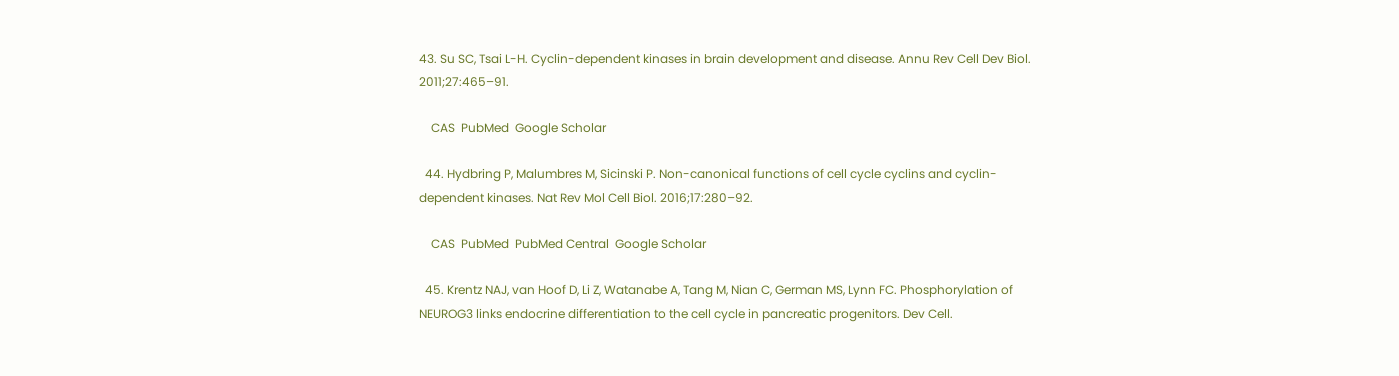43. Su SC, Tsai L-H. Cyclin-dependent kinases in brain development and disease. Annu Rev Cell Dev Biol. 2011;27:465–91.

    CAS  PubMed  Google Scholar

  44. Hydbring P, Malumbres M, Sicinski P. Non-canonical functions of cell cycle cyclins and cyclin-dependent kinases. Nat Rev Mol Cell Biol. 2016;17:280–92.

    CAS  PubMed  PubMed Central  Google Scholar

  45. Krentz NAJ, van Hoof D, Li Z, Watanabe A, Tang M, Nian C, German MS, Lynn FC. Phosphorylation of NEUROG3 links endocrine differentiation to the cell cycle in pancreatic progenitors. Dev Cell.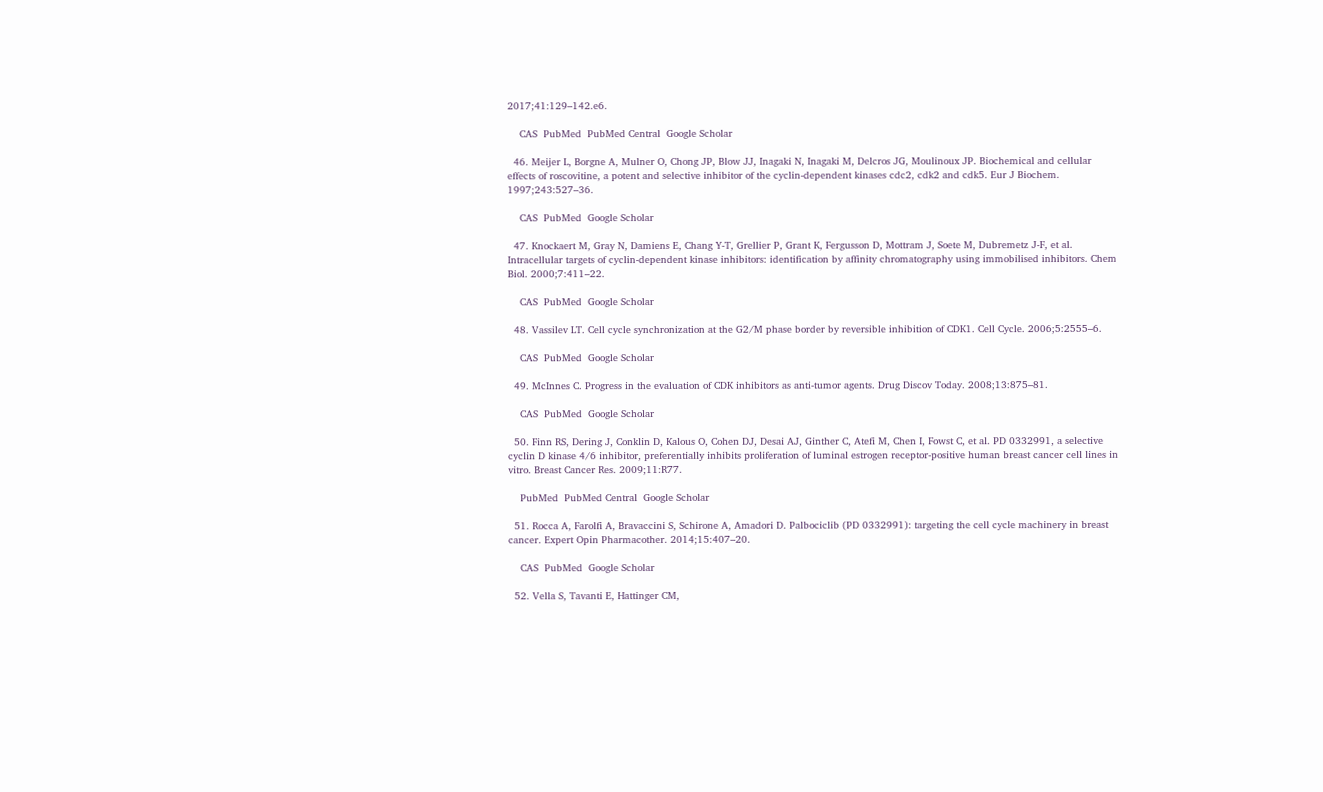2017;41:129–142.e6.

    CAS  PubMed  PubMed Central  Google Scholar

  46. Meijer L, Borgne A, Mulner O, Chong JP, Blow JJ, Inagaki N, Inagaki M, Delcros JG, Moulinoux JP. Biochemical and cellular effects of roscovitine, a potent and selective inhibitor of the cyclin-dependent kinases cdc2, cdk2 and cdk5. Eur J Biochem. 1997;243:527–36.

    CAS  PubMed  Google Scholar

  47. Knockaert M, Gray N, Damiens E, Chang Y-T, Grellier P, Grant K, Fergusson D, Mottram J, Soete M, Dubremetz J-F, et al. Intracellular targets of cyclin-dependent kinase inhibitors: identification by affinity chromatography using immobilised inhibitors. Chem Biol. 2000;7:411–22.

    CAS  PubMed  Google Scholar

  48. Vassilev LT. Cell cycle synchronization at the G2/M phase border by reversible inhibition of CDK1. Cell Cycle. 2006;5:2555–6.

    CAS  PubMed  Google Scholar

  49. McInnes C. Progress in the evaluation of CDK inhibitors as anti-tumor agents. Drug Discov Today. 2008;13:875–81.

    CAS  PubMed  Google Scholar

  50. Finn RS, Dering J, Conklin D, Kalous O, Cohen DJ, Desai AJ, Ginther C, Atefi M, Chen I, Fowst C, et al. PD 0332991, a selective cyclin D kinase 4/6 inhibitor, preferentially inhibits proliferation of luminal estrogen receptor-positive human breast cancer cell lines in vitro. Breast Cancer Res. 2009;11:R77.

    PubMed  PubMed Central  Google Scholar

  51. Rocca A, Farolfi A, Bravaccini S, Schirone A, Amadori D. Palbociclib (PD 0332991): targeting the cell cycle machinery in breast cancer. Expert Opin Pharmacother. 2014;15:407–20.

    CAS  PubMed  Google Scholar

  52. Vella S, Tavanti E, Hattinger CM,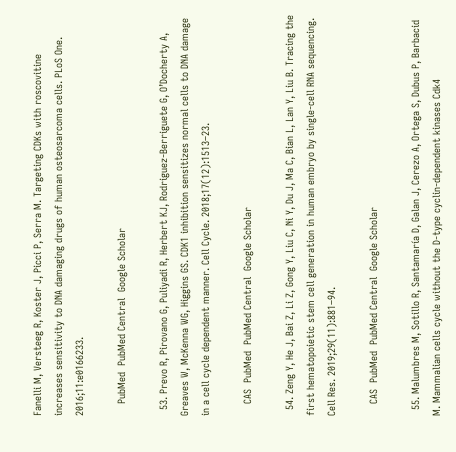Fanelli M, Versteeg R, Koster J, Picci P, Serra M. Targeting CDKs with roscovitine increases sensitivity to DNA damaging drugs of human osteosarcoma cells. PLoS One. 2016;11:e0166233.

    PubMed  PubMed Central  Google Scholar

  53. Prevo R, Pirovano G, Puliyadi R, Herbert KJ, Rodriguez-Berriguete G, O’Docherty A, Greaves W, McKenna WG, Higgins GS. CDK1 inhibition sensitizes normal cells to DNA damage in a cell cycle dependent manner. Cell Cycle. 2018;17(12):1513–23.

    CAS  PubMed  PubMed Central  Google Scholar

  54. Zeng Y, He J, Bai Z, Li Z, Gong Y, Liu C, Ni Y, Du J, Ma C, Bian L, Lan Y, Liu B. Tracing the first hematopoietic stem cell generation in human embryo by single-cell RNA sequencing. Cell Res. 2019;29(11):881–94.

    CAS  PubMed  PubMed Central  Google Scholar

  55. Malumbres M, Sotillo R, Santamaría D, Galan J, Cerezo A, Ortega S, Dubus P, Barbacid M. Mammalian cells cycle without the D-type cyclin-dependent kinases Cdk4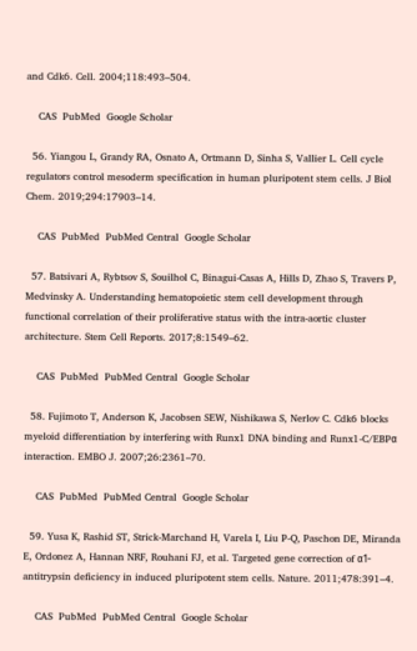and Cdk6. Cell. 2004;118:493–504.

    CAS  PubMed  Google Scholar

  56. Yiangou L, Grandy RA, Osnato A, Ortmann D, Sinha S, Vallier L. Cell cycle regulators control mesoderm specification in human pluripotent stem cells. J Biol Chem. 2019;294:17903–14.

    CAS  PubMed  PubMed Central  Google Scholar

  57. Batsivari A, Rybtsov S, Souilhol C, Binagui-Casas A, Hills D, Zhao S, Travers P, Medvinsky A. Understanding hematopoietic stem cell development through functional correlation of their proliferative status with the intra-aortic cluster architecture. Stem Cell Reports. 2017;8:1549–62.

    CAS  PubMed  PubMed Central  Google Scholar

  58. Fujimoto T, Anderson K, Jacobsen SEW, Nishikawa S, Nerlov C. Cdk6 blocks myeloid differentiation by interfering with Runx1 DNA binding and Runx1-C/EBPα interaction. EMBO J. 2007;26:2361–70.

    CAS  PubMed  PubMed Central  Google Scholar

  59. Yusa K, Rashid ST, Strick-Marchand H, Varela I, Liu P-Q, Paschon DE, Miranda E, Ordonez A, Hannan NRF, Rouhani FJ, et al. Targeted gene correction of α1-antitrypsin deficiency in induced pluripotent stem cells. Nature. 2011;478:391–4.

    CAS  PubMed  PubMed Central  Google Scholar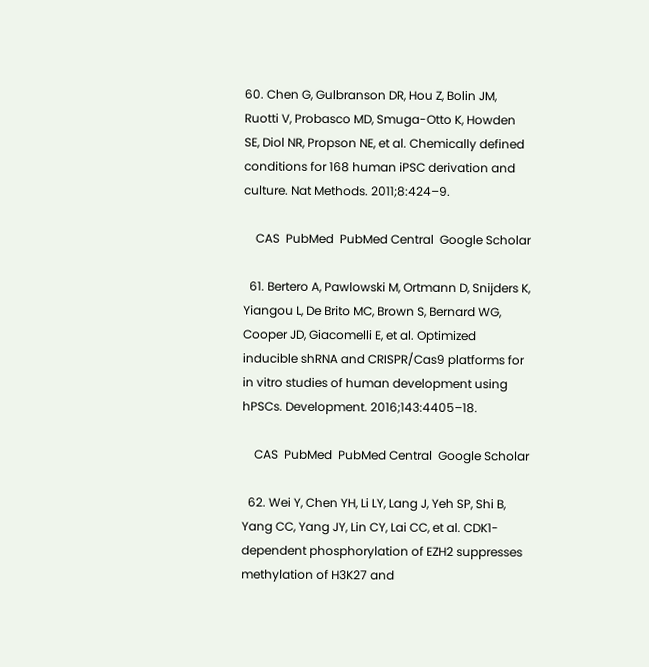60. Chen G, Gulbranson DR, Hou Z, Bolin JM, Ruotti V, Probasco MD, Smuga-Otto K, Howden SE, Diol NR, Propson NE, et al. Chemically defined conditions for 168 human iPSC derivation and culture. Nat Methods. 2011;8:424–9.

    CAS  PubMed  PubMed Central  Google Scholar

  61. Bertero A, Pawlowski M, Ortmann D, Snijders K, Yiangou L, De Brito MC, Brown S, Bernard WG, Cooper JD, Giacomelli E, et al. Optimized inducible shRNA and CRISPR/Cas9 platforms for in vitro studies of human development using hPSCs. Development. 2016;143:4405–18.

    CAS  PubMed  PubMed Central  Google Scholar

  62. Wei Y, Chen YH, Li LY, Lang J, Yeh SP, Shi B, Yang CC, Yang JY, Lin CY, Lai CC, et al. CDK1-dependent phosphorylation of EZH2 suppresses methylation of H3K27 and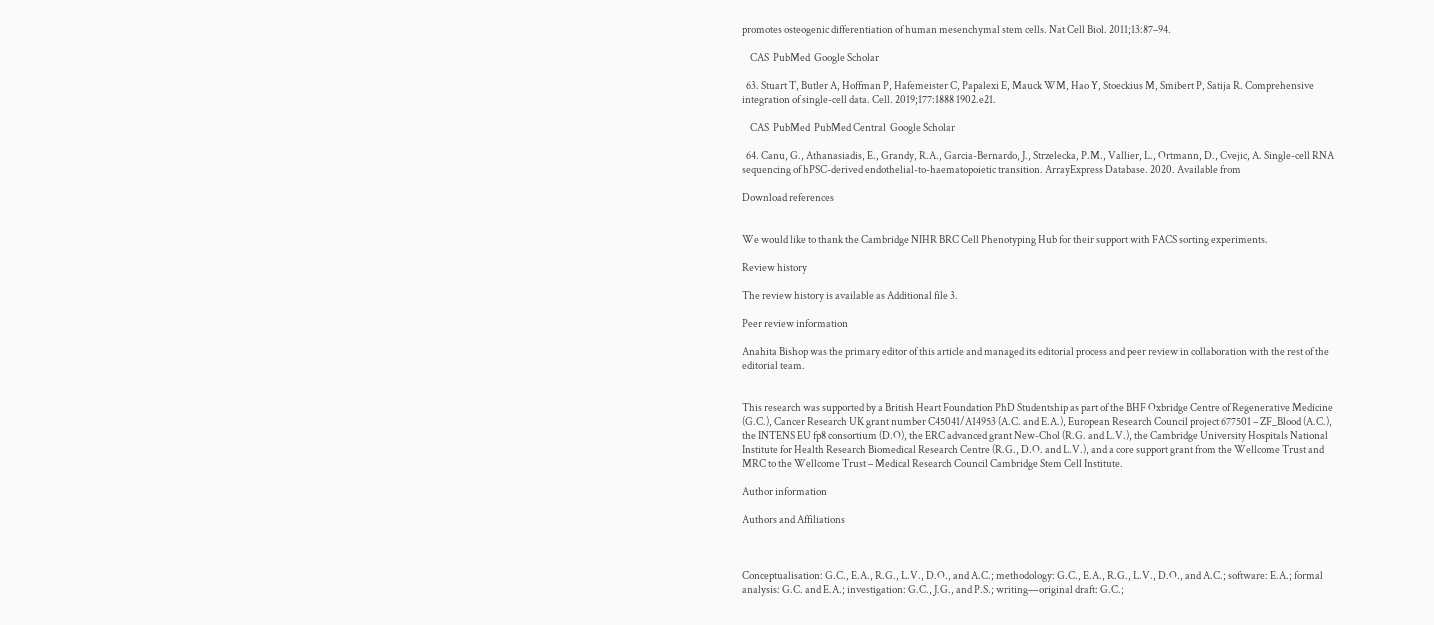promotes osteogenic differentiation of human mesenchymal stem cells. Nat Cell Biol. 2011;13:87–94.

    CAS  PubMed  Google Scholar

  63. Stuart T, Butler A, Hoffman P, Hafemeister C, Papalexi E, Mauck WM, Hao Y, Stoeckius M, Smibert P, Satija R. Comprehensive integration of single-cell data. Cell. 2019;177:1888 1902.e21.

    CAS  PubMed  PubMed Central  Google Scholar

  64. Canu, G., Athanasiadis, E., Grandy, R.A., Garcia-Bernardo, J., Strzelecka, P.M., Vallier, L., Ortmann, D., Cvejic, A. Single-cell RNA sequencing of hPSC-derived endothelial-to-haematopoietic transition. ArrayExpress Database. 2020. Available from

Download references


We would like to thank the Cambridge NIHR BRC Cell Phenotyping Hub for their support with FACS sorting experiments.

Review history

The review history is available as Additional file 3.

Peer review information

Anahita Bishop was the primary editor of this article and managed its editorial process and peer review in collaboration with the rest of the editorial team.


This research was supported by a British Heart Foundation PhD Studentship as part of the BHF Oxbridge Centre of Regenerative Medicine (G.C.), Cancer Research UK grant number C45041/A14953 (A.C. and E.A.), European Research Council project 677501 – ZF_Blood (A.C.), the INTENS EU fp8 consortium (D.O), the ERC advanced grant New-Chol (R.G. and L.V.), the Cambridge University Hospitals National Institute for Health Research Biomedical Research Centre (R.G., D.O. and L.V.), and a core support grant from the Wellcome Trust and MRC to the Wellcome Trust – Medical Research Council Cambridge Stem Cell Institute.

Author information

Authors and Affiliations



Conceptualisation: G.C., E.A., R.G., L.V., D.O., and A.C.; methodology: G.C., E.A., R.G., L.V., D.O., and A.C.; software: E.A.; formal analysis: G.C. and E.A.; investigation: G.C., J.G., and P.S.; writing—original draft: G.C.;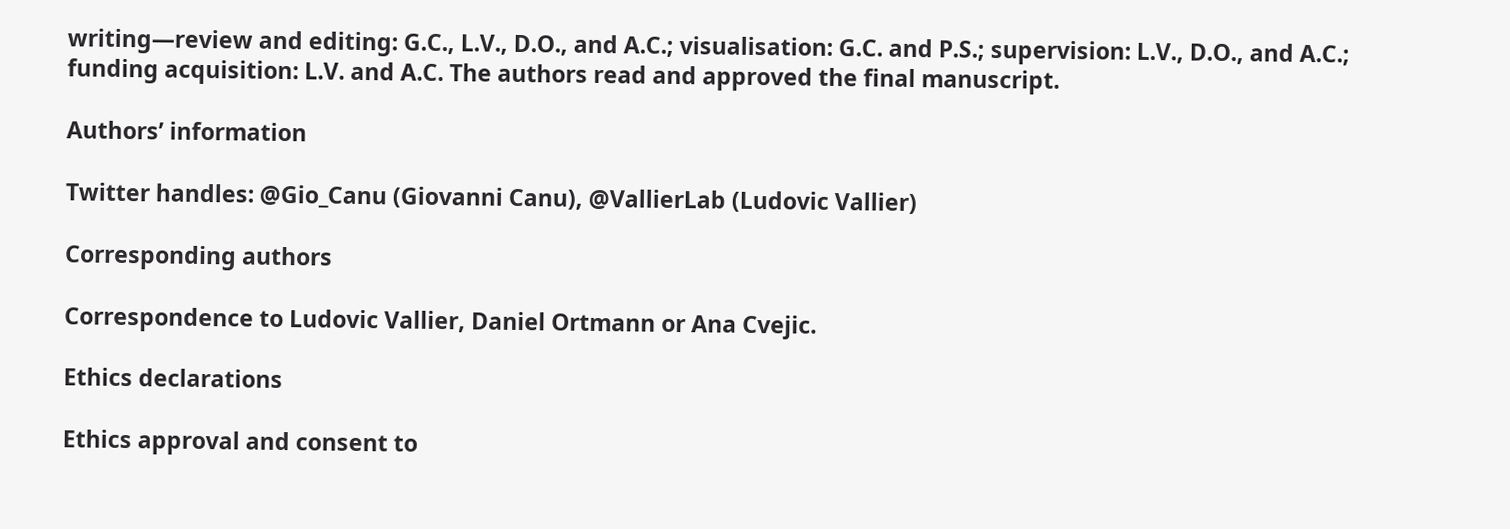writing—review and editing: G.C., L.V., D.O., and A.C.; visualisation: G.C. and P.S.; supervision: L.V., D.O., and A.C.; funding acquisition: L.V. and A.C. The authors read and approved the final manuscript.

Authors’ information

Twitter handles: @Gio_Canu (Giovanni Canu), @VallierLab (Ludovic Vallier)

Corresponding authors

Correspondence to Ludovic Vallier, Daniel Ortmann or Ana Cvejic.

Ethics declarations

Ethics approval and consent to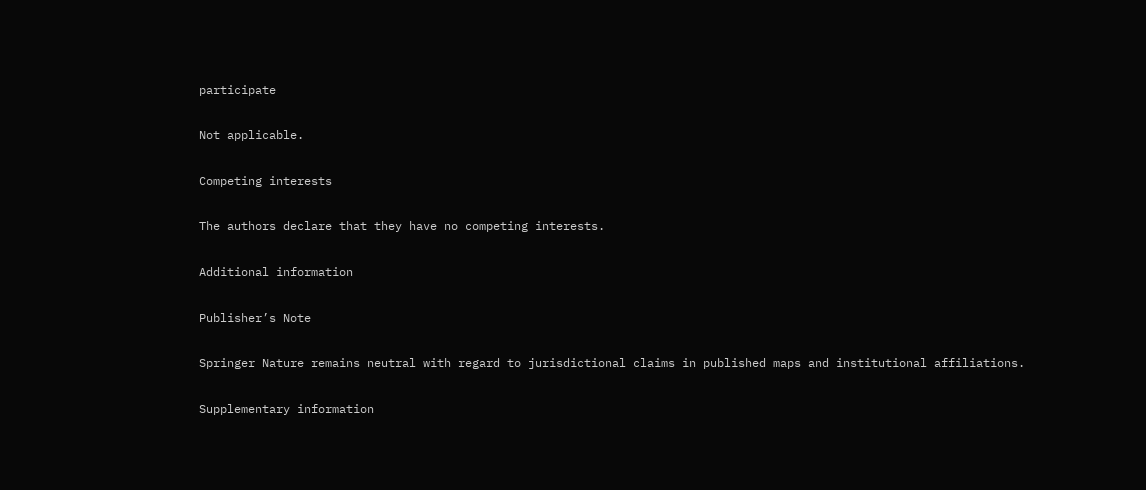participate

Not applicable.

Competing interests

The authors declare that they have no competing interests.

Additional information

Publisher’s Note

Springer Nature remains neutral with regard to jurisdictional claims in published maps and institutional affiliations.

Supplementary information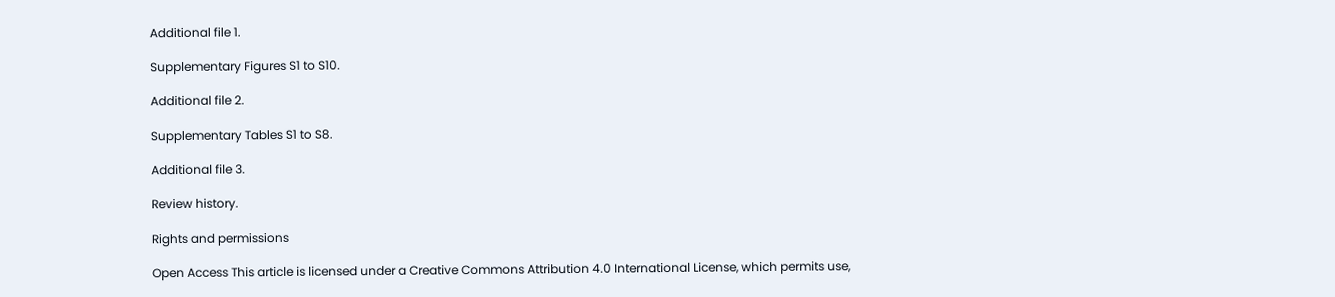Additional file 1.

Supplementary Figures S1 to S10.

Additional file 2.

Supplementary Tables S1 to S8.

Additional file 3.

Review history.

Rights and permissions

Open Access This article is licensed under a Creative Commons Attribution 4.0 International License, which permits use,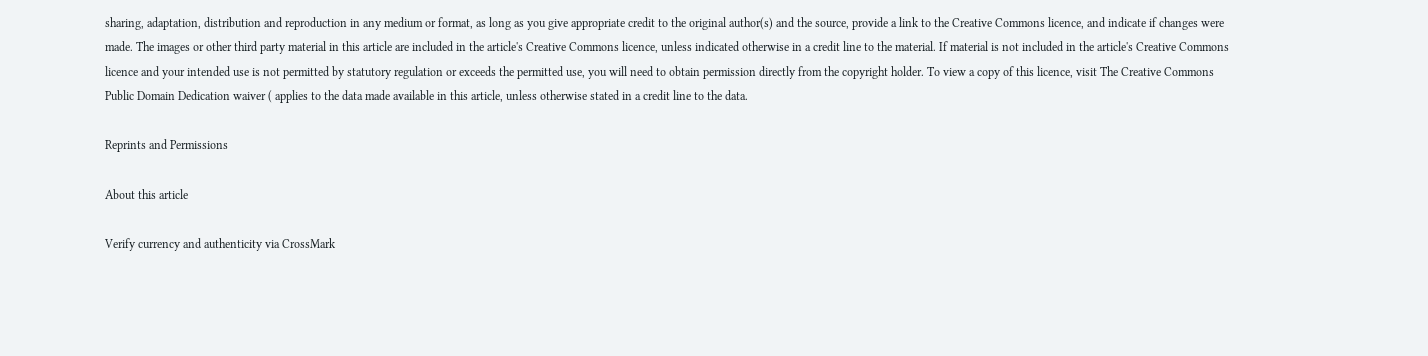sharing, adaptation, distribution and reproduction in any medium or format, as long as you give appropriate credit to the original author(s) and the source, provide a link to the Creative Commons licence, and indicate if changes were made. The images or other third party material in this article are included in the article's Creative Commons licence, unless indicated otherwise in a credit line to the material. If material is not included in the article's Creative Commons licence and your intended use is not permitted by statutory regulation or exceeds the permitted use, you will need to obtain permission directly from the copyright holder. To view a copy of this licence, visit The Creative Commons Public Domain Dedication waiver ( applies to the data made available in this article, unless otherwise stated in a credit line to the data.

Reprints and Permissions

About this article

Verify currency and authenticity via CrossMark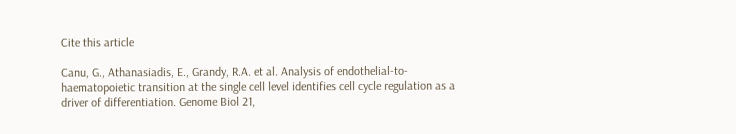Cite this article

Canu, G., Athanasiadis, E., Grandy, R.A. et al. Analysis of endothelial-to-haematopoietic transition at the single cell level identifies cell cycle regulation as a driver of differentiation. Genome Biol 21,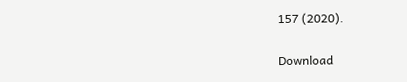157 (2020).

Download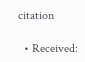citation

  • Received: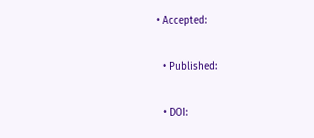• Accepted:

  • Published:

  • DOI: